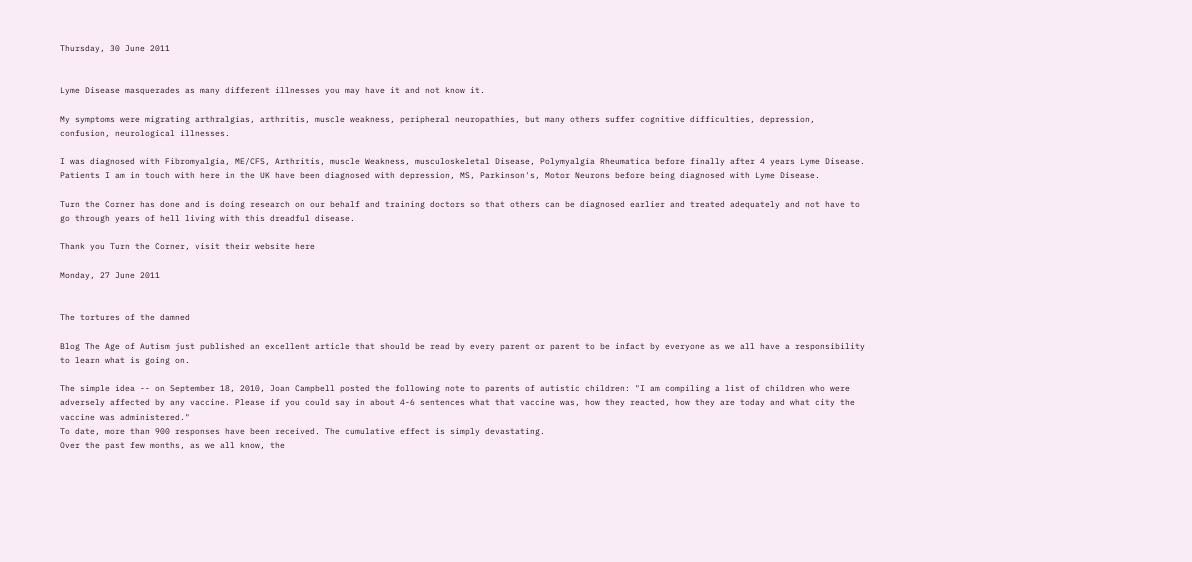Thursday, 30 June 2011


Lyme Disease masquerades as many different illnesses you may have it and not know it.

My symptoms were migrating arthralgias, arthritis, muscle weakness, peripheral neuropathies, but many others suffer cognitive difficulties, depression, confusion, neurological illnesses.

I was diagnosed with Fibromyalgia, ME/CFS, Arthritis, muscle Weakness, musculoskeletal Disease, Polymyalgia Rheumatica before finally after 4 years Lyme Disease. Patients I am in touch with here in the UK have been diagnosed with depression, MS, Parkinson's, Motor Neurons before being diagnosed with Lyme Disease.

Turn the Corner has done and is doing research on our behalf and training doctors so that others can be diagnosed earlier and treated adequately and not have to go through years of hell living with this dreadful disease.

Thank you Turn the Corner, visit their website here

Monday, 27 June 2011


The tortures of the damned

Blog The Age of Autism just published an excellent article that should be read by every parent or parent to be infact by everyone as we all have a responsibility to learn what is going on.

The simple idea -- on September 18, 2010, Joan Campbell posted the following note to parents of autistic children: "I am compiling a list of children who were adversely affected by any vaccine. Please if you could say in about 4-6 sentences what that vaccine was, how they reacted, how they are today and what city the vaccine was administered."
To date, more than 900 responses have been received. The cumulative effect is simply devastating.
Over the past few months, as we all know, the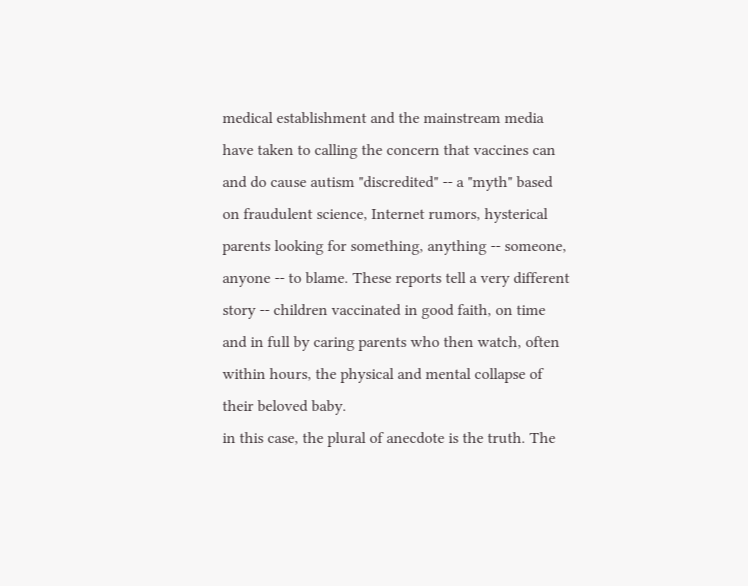medical establishment and the mainstream media have taken to calling the concern that vaccines can and do cause autism "discredited" -- a "myth" based on fraudulent science, Internet rumors, hysterical parents looking for something, anything -- someone, anyone -- to blame. These reports tell a very different story -- children vaccinated in good faith, on time and in full by caring parents who then watch, often within hours, the physical and mental collapse of their beloved baby.
in this case, the plural of anecdote is the truth. The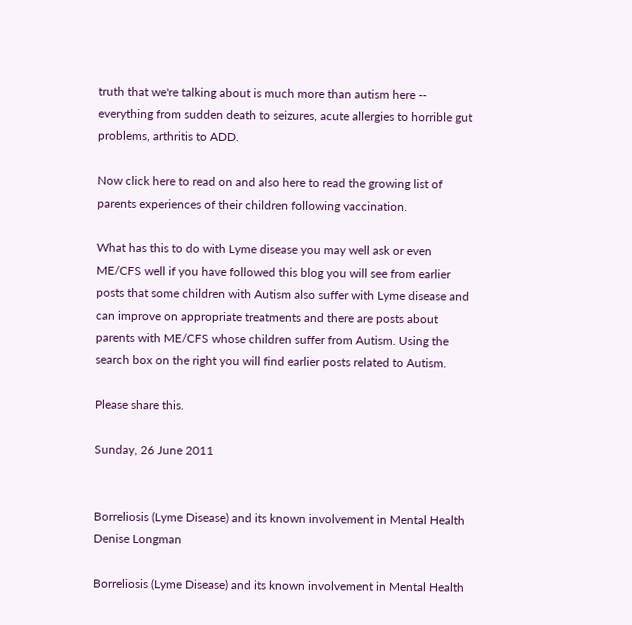truth that we're talking about is much more than autism here -- everything from sudden death to seizures, acute allergies to horrible gut problems, arthritis to ADD.

Now click here to read on and also here to read the growing list of parents experiences of their children following vaccination.

What has this to do with Lyme disease you may well ask or even ME/CFS well if you have followed this blog you will see from earlier posts that some children with Autism also suffer with Lyme disease and can improve on appropriate treatments and there are posts about parents with ME/CFS whose children suffer from Autism. Using the search box on the right you will find earlier posts related to Autism.

Please share this.

Sunday, 26 June 2011


Borreliosis (Lyme Disease) and its known involvement in Mental Health
Denise Longman

Borreliosis (Lyme Disease) and its known involvement in Mental Health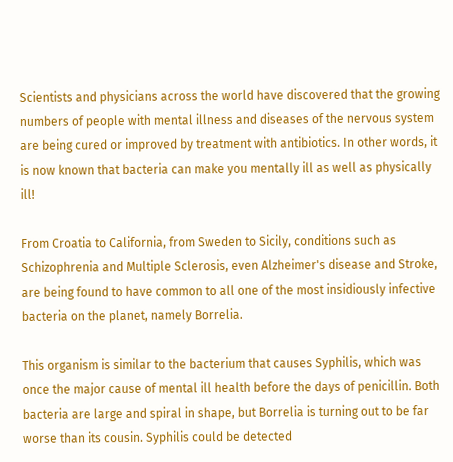Scientists and physicians across the world have discovered that the growing numbers of people with mental illness and diseases of the nervous system are being cured or improved by treatment with antibiotics. In other words, it is now known that bacteria can make you mentally ill as well as physically ill!

From Croatia to California, from Sweden to Sicily, conditions such as Schizophrenia and Multiple Sclerosis, even Alzheimer's disease and Stroke, are being found to have common to all one of the most insidiously infective bacteria on the planet, namely Borrelia.

This organism is similar to the bacterium that causes Syphilis, which was once the major cause of mental ill health before the days of penicillin. Both bacteria are large and spiral in shape, but Borrelia is turning out to be far worse than its cousin. Syphilis could be detected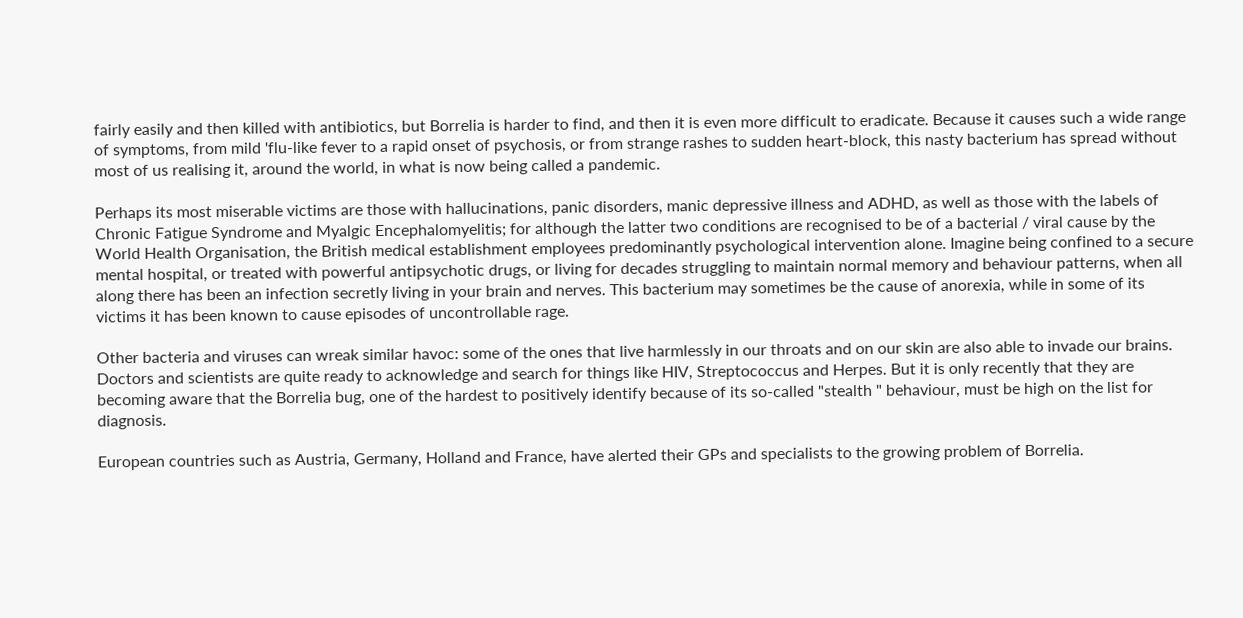fairly easily and then killed with antibiotics, but Borrelia is harder to find, and then it is even more difficult to eradicate. Because it causes such a wide range of symptoms, from mild 'flu-like fever to a rapid onset of psychosis, or from strange rashes to sudden heart-block, this nasty bacterium has spread without most of us realising it, around the world, in what is now being called a pandemic.

Perhaps its most miserable victims are those with hallucinations, panic disorders, manic depressive illness and ADHD, as well as those with the labels of Chronic Fatigue Syndrome and Myalgic Encephalomyelitis; for although the latter two conditions are recognised to be of a bacterial / viral cause by the World Health Organisation, the British medical establishment employees predominantly psychological intervention alone. Imagine being confined to a secure mental hospital, or treated with powerful antipsychotic drugs, or living for decades struggling to maintain normal memory and behaviour patterns, when all along there has been an infection secretly living in your brain and nerves. This bacterium may sometimes be the cause of anorexia, while in some of its victims it has been known to cause episodes of uncontrollable rage.

Other bacteria and viruses can wreak similar havoc: some of the ones that live harmlessly in our throats and on our skin are also able to invade our brains. Doctors and scientists are quite ready to acknowledge and search for things like HIV, Streptococcus and Herpes. But it is only recently that they are becoming aware that the Borrelia bug, one of the hardest to positively identify because of its so-called "stealth " behaviour, must be high on the list for diagnosis.

European countries such as Austria, Germany, Holland and France, have alerted their GPs and specialists to the growing problem of Borrelia.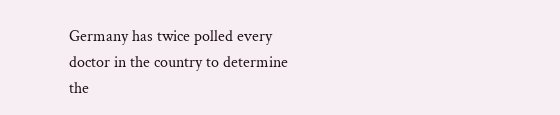Germany has twice polled every doctor in the country to determine the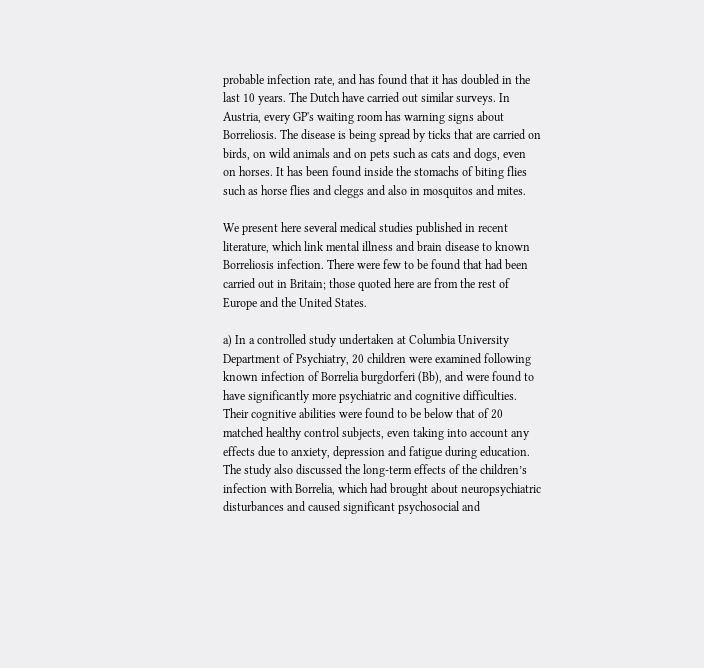probable infection rate, and has found that it has doubled in the last 10 years. The Dutch have carried out similar surveys. In Austria, every GP's waiting room has warning signs about Borreliosis. The disease is being spread by ticks that are carried on birds, on wild animals and on pets such as cats and dogs, even on horses. It has been found inside the stomachs of biting flies such as horse flies and cleggs and also in mosquitos and mites.

We present here several medical studies published in recent literature, which link mental illness and brain disease to known Borreliosis infection. There were few to be found that had been carried out in Britain; those quoted here are from the rest of Europe and the United States.

a) In a controlled study undertaken at Columbia University Department of Psychiatry, 20 children were examined following known infection of Borrelia burgdorferi (Bb), and were found to have significantly more psychiatric and cognitive difficulties. Their cognitive abilities were found to be below that of 20 matched healthy control subjects, even taking into account any effects due to anxiety, depression and fatigue during education. The study also discussed the long-term effects of the children’s infection with Borrelia, which had brought about neuropsychiatric disturbances and caused significant psychosocial and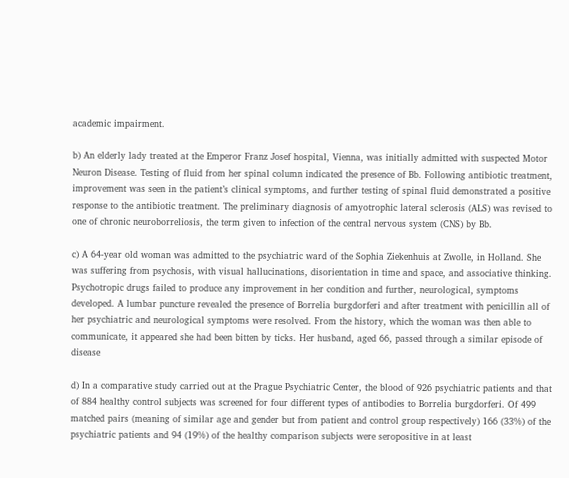academic impairment.

b) An elderly lady treated at the Emperor Franz Josef hospital, Vienna, was initially admitted with suspected Motor Neuron Disease. Testing of fluid from her spinal column indicated the presence of Bb. Following antibiotic treatment, improvement was seen in the patient’s clinical symptoms, and further testing of spinal fluid demonstrated a positive response to the antibiotic treatment. The preliminary diagnosis of amyotrophic lateral sclerosis (ALS) was revised to one of chronic neuroborreliosis, the term given to infection of the central nervous system (CNS) by Bb.

c) A 64-year old woman was admitted to the psychiatric ward of the Sophia Ziekenhuis at Zwolle, in Holland. She was suffering from psychosis, with visual hallucinations, disorientation in time and space, and associative thinking. Psychotropic drugs failed to produce any improvement in her condition and further, neurological, symptoms developed. A lumbar puncture revealed the presence of Borrelia burgdorferi and after treatment with penicillin all of her psychiatric and neurological symptoms were resolved. From the history, which the woman was then able to communicate, it appeared she had been bitten by ticks. Her husband, aged 66, passed through a similar episode of disease

d) In a comparative study carried out at the Prague Psychiatric Center, the blood of 926 psychiatric patients and that of 884 healthy control subjects was screened for four different types of antibodies to Borrelia burgdorferi. Of 499 matched pairs (meaning of similar age and gender but from patient and control group respectively) 166 (33%) of the psychiatric patients and 94 (19%) of the healthy comparison subjects were seropositive in at least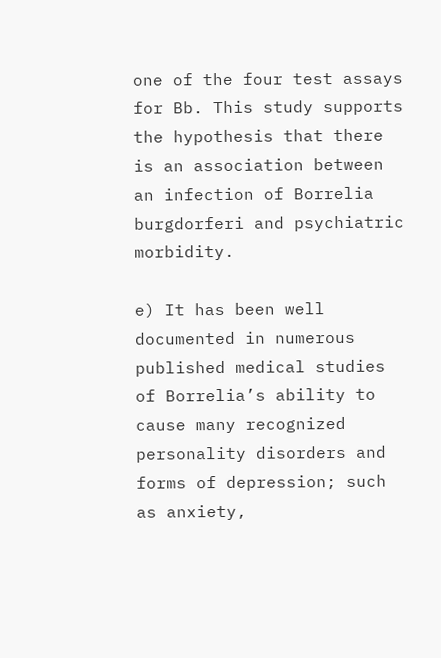one of the four test assays for Bb. This study supports the hypothesis that there is an association between an infection of Borrelia burgdorferi and psychiatric morbidity.

e) It has been well documented in numerous published medical studies of Borrelia’s ability to cause many recognized personality disorders and forms of depression; such as anxiety,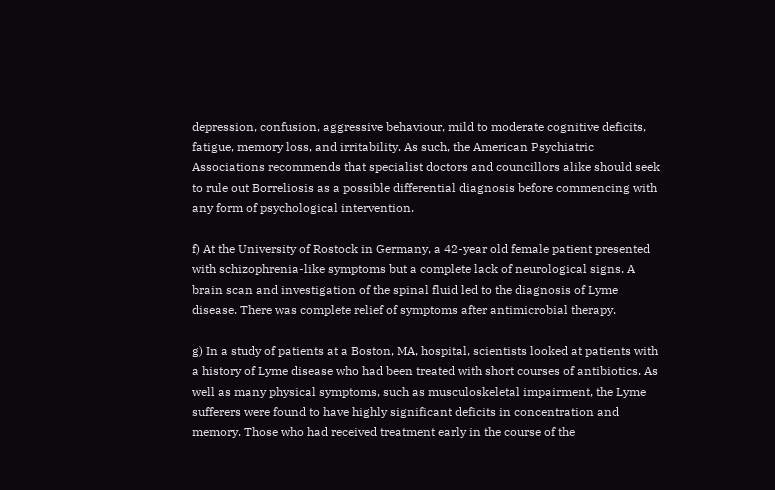depression, confusion, aggressive behaviour, mild to moderate cognitive deficits, fatigue, memory loss, and irritability. As such, the American Psychiatric Associations recommends that specialist doctors and councillors alike should seek to rule out Borreliosis as a possible differential diagnosis before commencing with any form of psychological intervention.

f) At the University of Rostock in Germany, a 42-year old female patient presented with schizophrenia-like symptoms but a complete lack of neurological signs. A brain scan and investigation of the spinal fluid led to the diagnosis of Lyme disease. There was complete relief of symptoms after antimicrobial therapy.

g) In a study of patients at a Boston, MA, hospital, scientists looked at patients with a history of Lyme disease who had been treated with short courses of antibiotics. As well as many physical symptoms, such as musculoskeletal impairment, the Lyme sufferers were found to have highly significant deficits in concentration and memory. Those who had received treatment early in the course of the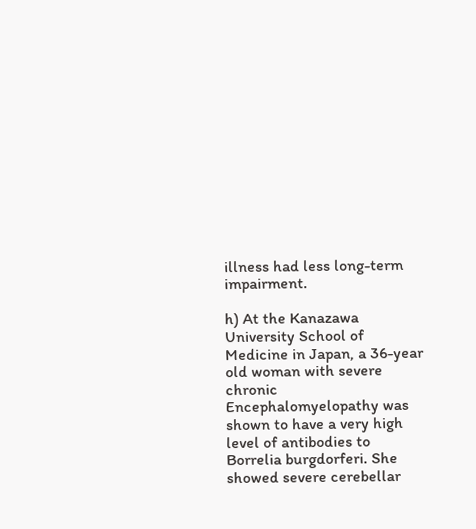illness had less long-term impairment.

h) At the Kanazawa University School of Medicine in Japan, a 36-year old woman with severe chronic Encephalomyelopathy was shown to have a very high level of antibodies to Borrelia burgdorferi. She showed severe cerebellar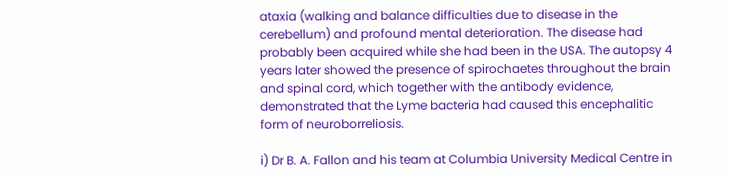ataxia (walking and balance difficulties due to disease in the cerebellum) and profound mental deterioration. The disease had probably been acquired while she had been in the USA. The autopsy 4 years later showed the presence of spirochaetes throughout the brain and spinal cord, which together with the antibody evidence, demonstrated that the Lyme bacteria had caused this encephalitic form of neuroborreliosis.

i) Dr B. A. Fallon and his team at Columbia University Medical Centre in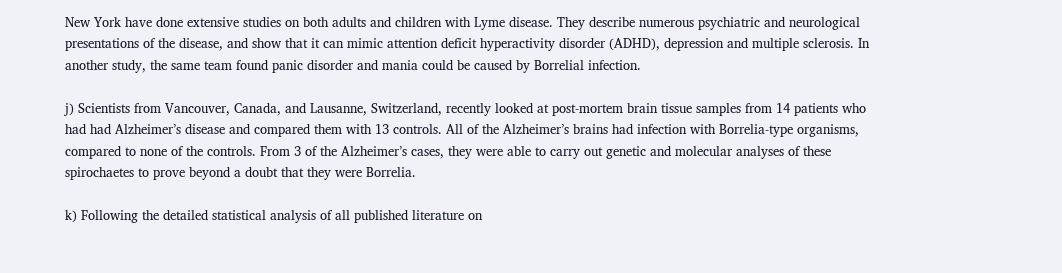New York have done extensive studies on both adults and children with Lyme disease. They describe numerous psychiatric and neurological presentations of the disease, and show that it can mimic attention deficit hyperactivity disorder (ADHD), depression and multiple sclerosis. In another study, the same team found panic disorder and mania could be caused by Borrelial infection.

j) Scientists from Vancouver, Canada, and Lausanne, Switzerland, recently looked at post-mortem brain tissue samples from 14 patients who had had Alzheimer’s disease and compared them with 13 controls. All of the Alzheimer’s brains had infection with Borrelia-type organisms, compared to none of the controls. From 3 of the Alzheimer’s cases, they were able to carry out genetic and molecular analyses of these spirochaetes to prove beyond a doubt that they were Borrelia.

k) Following the detailed statistical analysis of all published literature on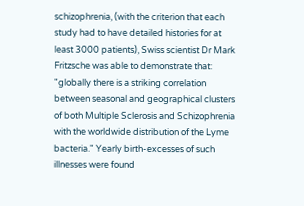schizophrenia, (with the criterion that each study had to have detailed histories for at least 3000 patients), Swiss scientist Dr Mark Fritzsche was able to demonstrate that: "globally there is a striking correlation between seasonal and geographical clusters of both Multiple Sclerosis and Schizophrenia with the worldwide distribution of the Lyme bacteria." Yearly birth-excesses of such illnesses were found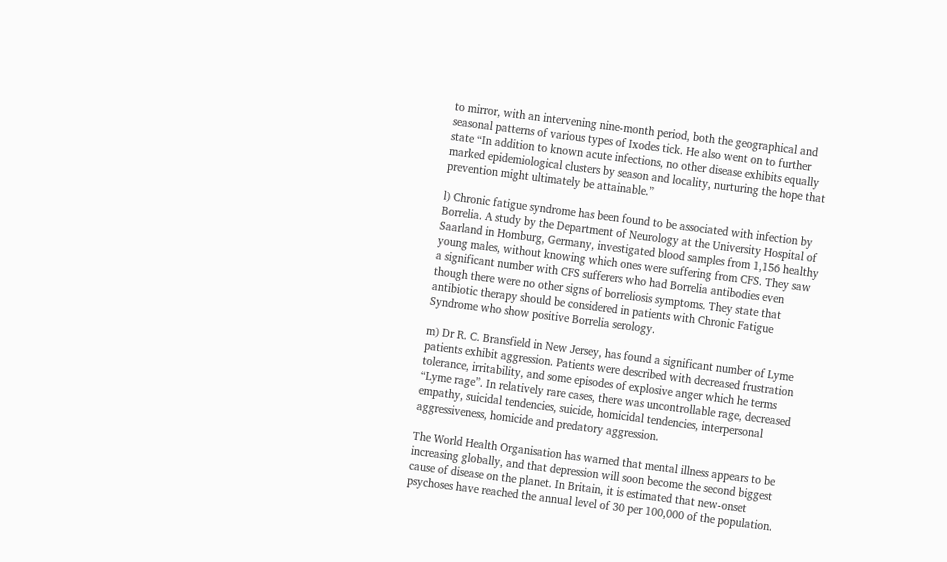to mirror, with an intervening nine-month period, both the geographical and seasonal patterns of various types of Ixodes tick. He also went on to further state “In addition to known acute infections, no other disease exhibits equally marked epidemiological clusters by season and locality, nurturing the hope that prevention might ultimately be attainable.”

l) Chronic fatigue syndrome has been found to be associated with infection by Borrelia. A study by the Department of Neurology at the University Hospital of Saarland in Homburg, Germany, investigated blood samples from 1,156 healthy young males, without knowing which ones were suffering from CFS. They saw a significant number with CFS sufferers who had Borrelia antibodies even though there were no other signs of borreliosis symptoms. They state that antibiotic therapy should be considered in patients with Chronic Fatigue Syndrome who show positive Borrelia serology.

m) Dr R. C. Bransfield in New Jersey, has found a significant number of Lyme patients exhibit aggression. Patients were described with decreased frustration tolerance, irritability, and some episodes of explosive anger which he terms “Lyme rage”. In relatively rare cases, there was uncontrollable rage, decreased empathy, suicidal tendencies, suicide, homicidal tendencies, interpersonal aggressiveness, homicide and predatory aggression.

The World Health Organisation has warned that mental illness appears to be increasing globally, and that depression will soon become the second biggest cause of disease on the planet. In Britain, it is estimated that new-onset psychoses have reached the annual level of 30 per 100,000 of the population.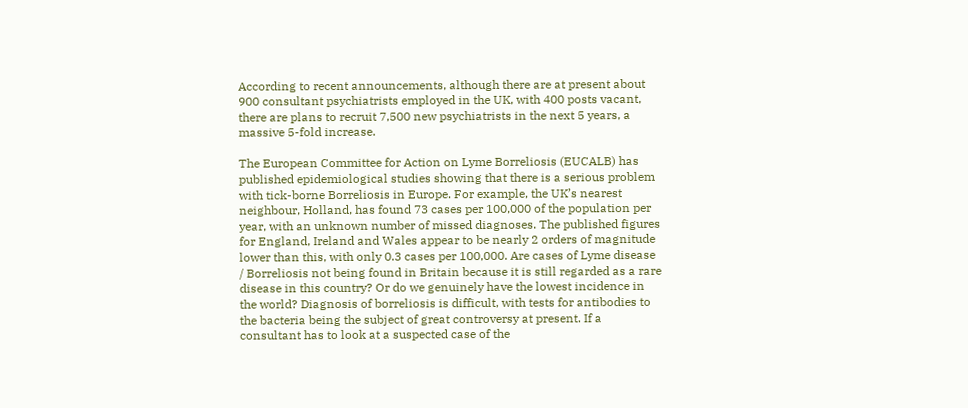According to recent announcements, although there are at present about 900 consultant psychiatrists employed in the UK, with 400 posts vacant, there are plans to recruit 7,500 new psychiatrists in the next 5 years, a massive 5-fold increase.

The European Committee for Action on Lyme Borreliosis (EUCALB) has published epidemiological studies showing that there is a serious problem with tick-borne Borreliosis in Europe. For example, the UK’s nearest neighbour, Holland, has found 73 cases per 100,000 of the population per year, with an unknown number of missed diagnoses. The published figures for England, Ireland and Wales appear to be nearly 2 orders of magnitude lower than this, with only 0.3 cases per 100,000. Are cases of Lyme disease / Borreliosis not being found in Britain because it is still regarded as a rare disease in this country? Or do we genuinely have the lowest incidence in the world? Diagnosis of borreliosis is difficult, with tests for antibodies to the bacteria being the subject of great controversy at present. If a consultant has to look at a suspected case of the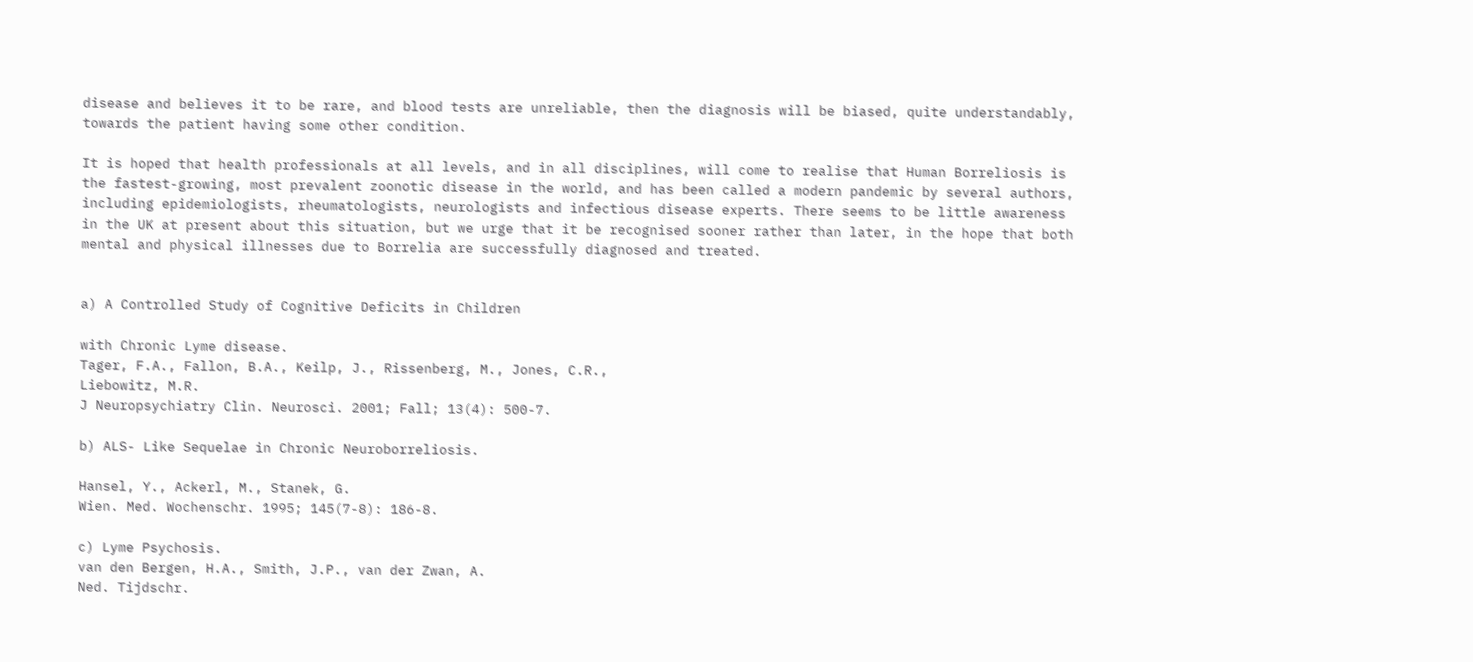disease and believes it to be rare, and blood tests are unreliable, then the diagnosis will be biased, quite understandably, towards the patient having some other condition.

It is hoped that health professionals at all levels, and in all disciplines, will come to realise that Human Borreliosis is the fastest-growing, most prevalent zoonotic disease in the world, and has been called a modern pandemic by several authors, including epidemiologists, rheumatologists, neurologists and infectious disease experts. There seems to be little awareness in the UK at present about this situation, but we urge that it be recognised sooner rather than later, in the hope that both mental and physical illnesses due to Borrelia are successfully diagnosed and treated.


a) A Controlled Study of Cognitive Deficits in Children

with Chronic Lyme disease.
Tager, F.A., Fallon, B.A., Keilp, J., Rissenberg, M., Jones, C.R.,
Liebowitz, M.R.
J Neuropsychiatry Clin. Neurosci. 2001; Fall; 13(4): 500-7.

b) ALS- Like Sequelae in Chronic Neuroborreliosis.

Hansel, Y., Ackerl, M., Stanek, G.
Wien. Med. Wochenschr. 1995; 145(7-8): 186-8.

c) Lyme Psychosis.
van den Bergen, H.A., Smith, J.P., van der Zwan, A.
Ned. Tijdschr.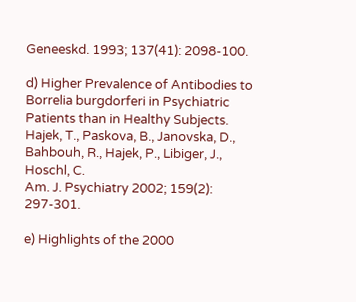Geneeskd. 1993; 137(41): 2098-100.

d) Higher Prevalence of Antibodies to Borrelia burgdorferi in Psychiatric Patients than in Healthy Subjects.
Hajek, T., Paskova, B., Janovska, D., Bahbouh, R., Hajek, P., Libiger, J., Hoschl, C.
Am. J. Psychiatry 2002; 159(2): 297-301.

e) Highlights of the 2000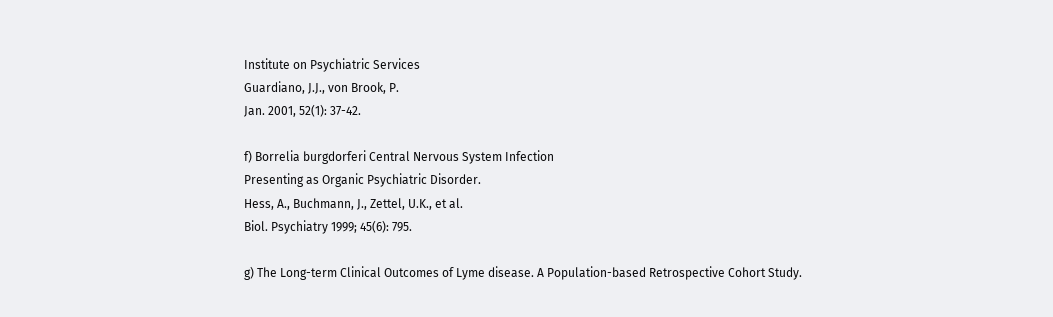Institute on Psychiatric Services
Guardiano, J.J., von Brook, P.
Jan. 2001, 52(1): 37-42.

f) Borrelia burgdorferi Central Nervous System Infection
Presenting as Organic Psychiatric Disorder.
Hess, A., Buchmann, J., Zettel, U.K., et al.
Biol. Psychiatry 1999; 45(6): 795.

g) The Long-term Clinical Outcomes of Lyme disease. A Population-based Retrospective Cohort Study.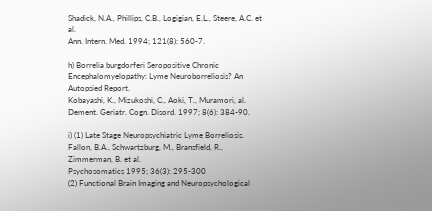Shadick, N.A., Phillips, C.B., Logigian, E.L., Steere, A.C. et al.
Ann. Intern. Med. 1994; 121(8): 560-7.

h) Borrelia burgdorferi Seropositive Chronic Encephalomyelopathy: Lyme Neuroborreliosis? An Autopsied Report.
Kobayashi, K., Mizukoshi, C., Aoki, T., Muramori, al.
Dement. Geriatr. Cogn. Disord. 1997; 8(6): 384-90.

i) (1) Late Stage Neuropsychiatric Lyme Borreliosis.
Fallon, B.A., Schwartzburg, M., Bransfield, R., Zimmerman, B. et al.
Psychosomatics 1995; 36(3): 295-300
(2) Functional Brain Imaging and Neuropsychological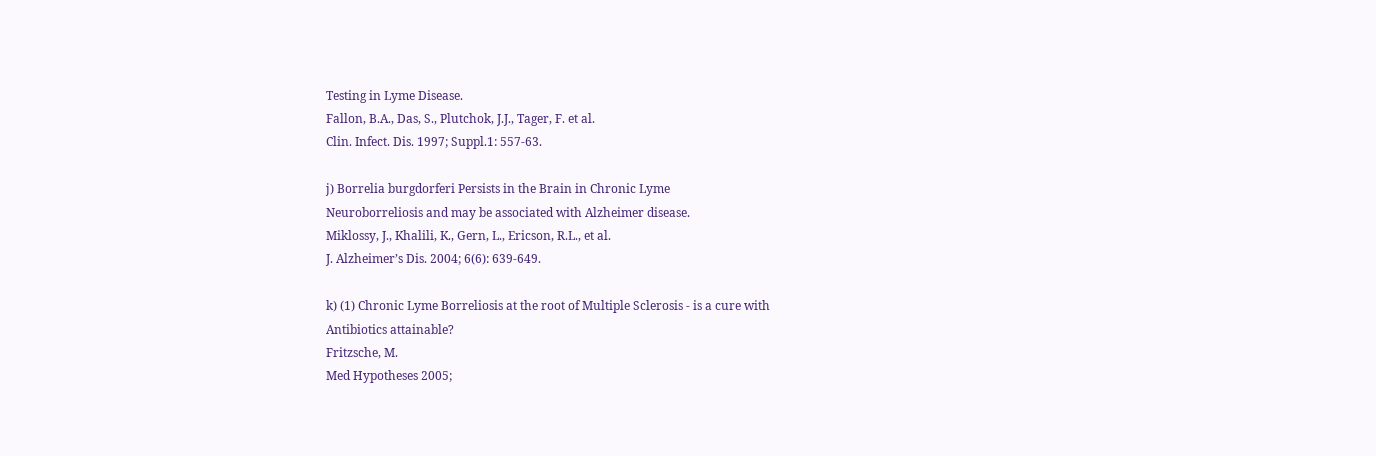Testing in Lyme Disease.
Fallon, B.A., Das, S., Plutchok, J.J., Tager, F. et al.
Clin. Infect. Dis. 1997; Suppl.1: 557-63.

j) Borrelia burgdorferi Persists in the Brain in Chronic Lyme
Neuroborreliosis and may be associated with Alzheimer disease.
Miklossy, J., Khalili, K., Gern, L., Ericson, R.L., et al.
J. Alzheimer’s Dis. 2004; 6(6): 639-649.

k) (1) Chronic Lyme Borreliosis at the root of Multiple Sclerosis - is a cure with
Antibiotics attainable?
Fritzsche, M.
Med Hypotheses 2005;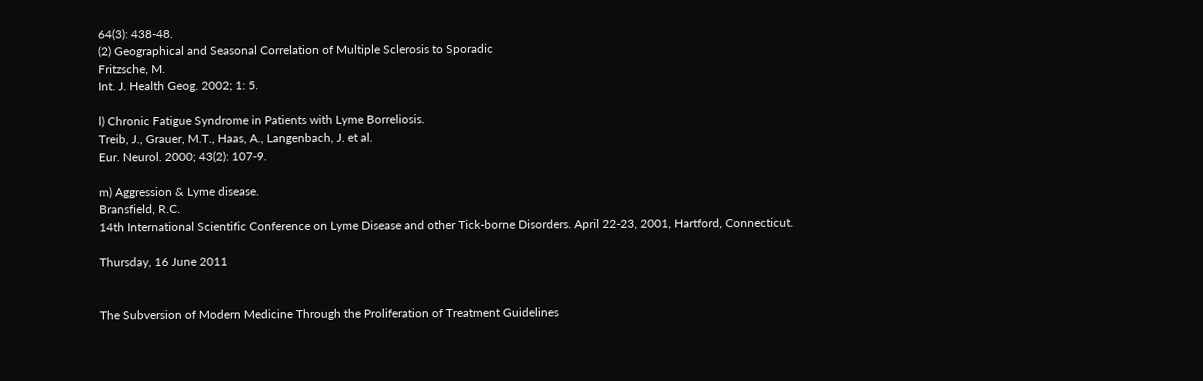64(3): 438-48.
(2) Geographical and Seasonal Correlation of Multiple Sclerosis to Sporadic
Fritzsche, M.
Int. J. Health Geog. 2002; 1: 5.

l) Chronic Fatigue Syndrome in Patients with Lyme Borreliosis.
Treib, J., Grauer, M.T., Haas, A., Langenbach, J. et al.
Eur. Neurol. 2000; 43(2): 107-9.

m) Aggression & Lyme disease.
Bransfield, R.C.
14th International Scientific Conference on Lyme Disease and other Tick-borne Disorders. April 22-23, 2001, Hartford, Connecticut.

Thursday, 16 June 2011


The Subversion of Modern Medicine Through the Proliferation of Treatment Guidelines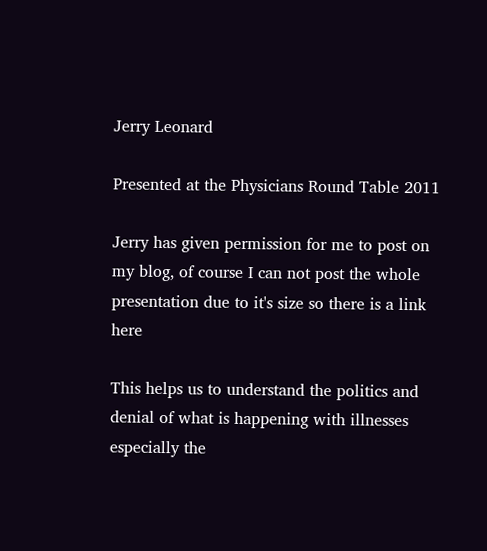Jerry Leonard

Presented at the Physicians Round Table 2011

Jerry has given permission for me to post on my blog, of course I can not post the whole presentation due to it's size so there is a link here

This helps us to understand the politics and denial of what is happening with illnesses especially the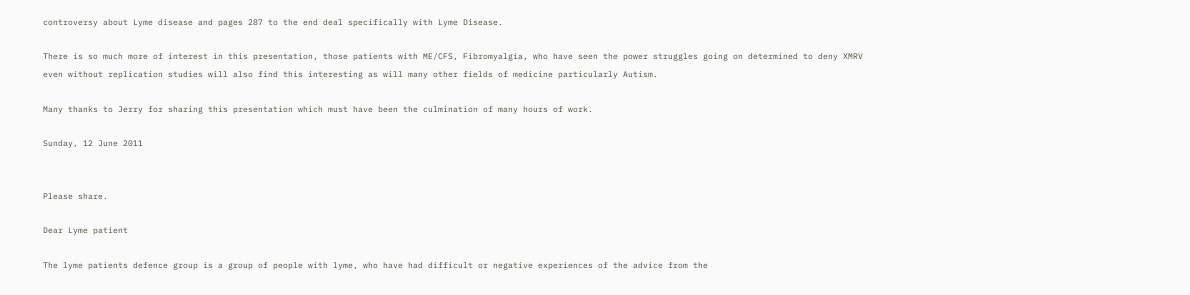controversy about Lyme disease and pages 287 to the end deal specifically with Lyme Disease.

There is so much more of interest in this presentation, those patients with ME/CFS, Fibromyalgia, who have seen the power struggles going on determined to deny XMRV even without replication studies will also find this interesting as will many other fields of medicine particularly Autism.

Many thanks to Jerry for sharing this presentation which must have been the culmination of many hours of work.

Sunday, 12 June 2011


Please share.

Dear Lyme patient

The lyme patients defence group is a group of people with lyme, who have had difficult or negative experiences of the advice from the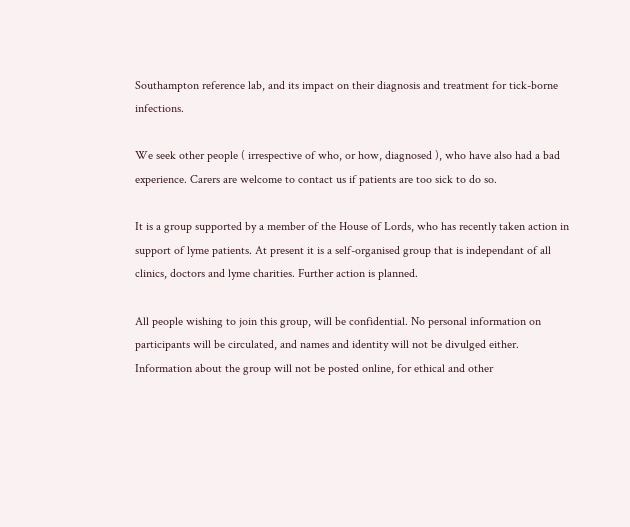Southampton reference lab, and its impact on their diagnosis and treatment for tick-borne infections.

We seek other people ( irrespective of who, or how, diagnosed ), who have also had a bad experience. Carers are welcome to contact us if patients are too sick to do so.

It is a group supported by a member of the House of Lords, who has recently taken action in support of lyme patients. At present it is a self-organised group that is independant of all clinics, doctors and lyme charities. Further action is planned.

All people wishing to join this group, will be confidential. No personal information on participants will be circulated, and names and identity will not be divulged either. Information about the group will not be posted online, for ethical and other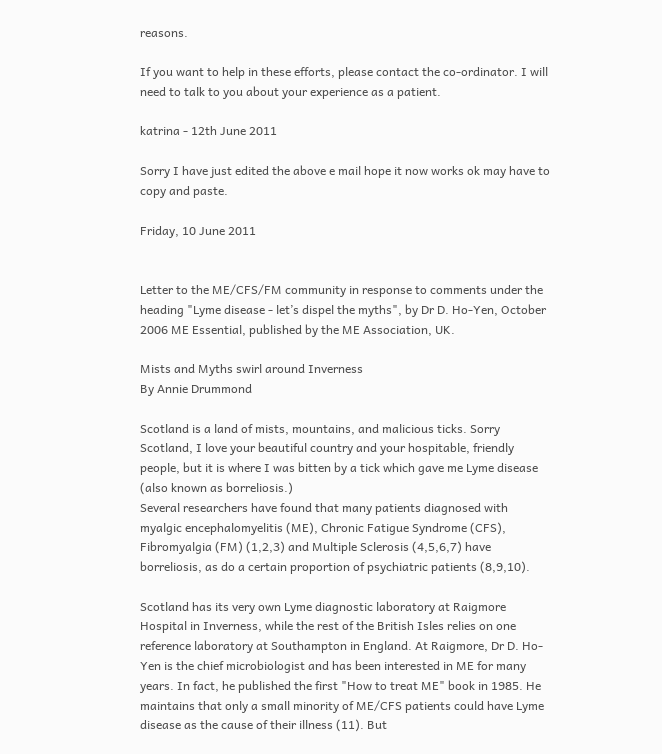reasons.

If you want to help in these efforts, please contact the co-ordinator. I will need to talk to you about your experience as a patient.

katrina - 12th June 2011

Sorry I have just edited the above e mail hope it now works ok may have to copy and paste.

Friday, 10 June 2011


Letter to the ME/CFS/FM community in response to comments under the heading "Lyme disease - let’s dispel the myths", by Dr D. Ho-Yen, October 2006 ME Essential, published by the ME Association, UK.

Mists and Myths swirl around Inverness
By Annie Drummond

Scotland is a land of mists, mountains, and malicious ticks. Sorry Scotland, I love your beautiful country and your hospitable, friendly people, but it is where I was bitten by a tick which gave me Lyme disease (also known as borreliosis.)
Several researchers have found that many patients diagnosed with myalgic encephalomyelitis (ME), Chronic Fatigue Syndrome (CFS), Fibromyalgia (FM) (1,2,3) and Multiple Sclerosis (4,5,6,7) have borreliosis, as do a certain proportion of psychiatric patients (8,9,10).

Scotland has its very own Lyme diagnostic laboratory at Raigmore Hospital in Inverness, while the rest of the British Isles relies on one reference laboratory at Southampton in England. At Raigmore, Dr D. Ho-Yen is the chief microbiologist and has been interested in ME for many years. In fact, he published the first "How to treat ME" book in 1985. He maintains that only a small minority of ME/CFS patients could have Lyme disease as the cause of their illness (11). But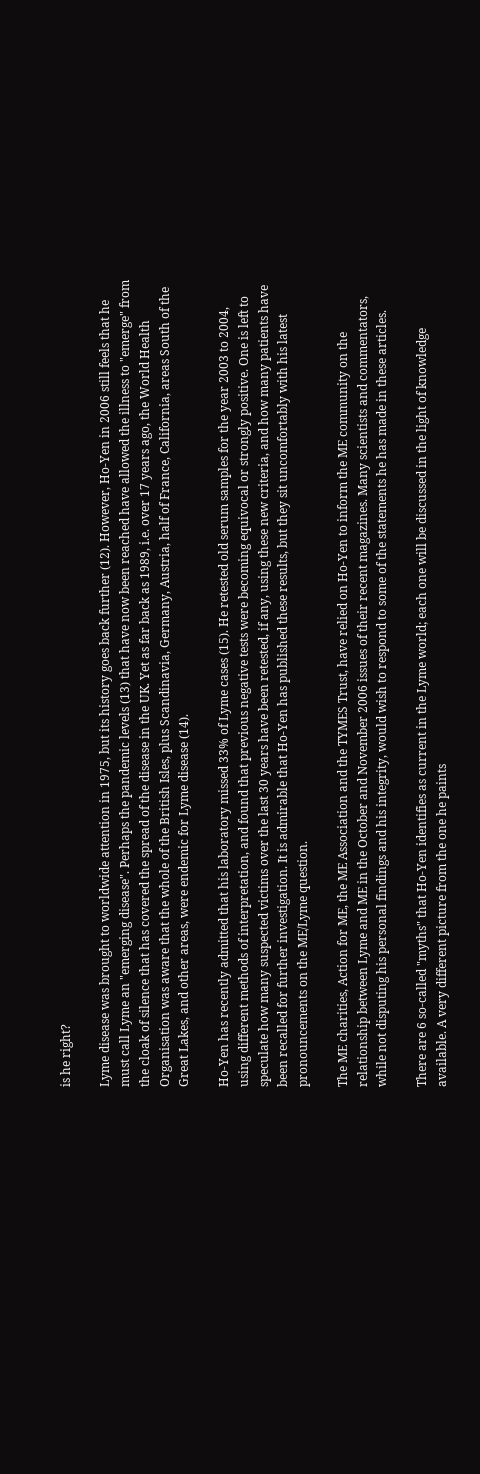is he right?

Lyme disease was brought to worldwide attention in 1975, but its history goes back further (12). However, Ho-Yen in 2006 still feels that he must call Lyme an "emerging disease". Perhaps the pandemic levels (13) that have now been reached have allowed the illness to "emerge" from the cloak of silence that has covered the spread of the disease in the UK. Yet as far back as 1989, i.e. over 17 years ago, the World Health Organisation was aware that the whole of the British Isles, plus Scandinavia, Germany, Austria, half of France, California, areas South of the Great Lakes, and other areas, were endemic for Lyme disease (14).

Ho-Yen has recently admitted that his laboratory missed 33% of Lyme cases (15). He retested old serum samples for the year 2003 to 2004, using different methods of interpretation, and found that previous negative tests were becoming equivocal or strongly positive. One is left to speculate how many suspected victims over the last 30 years have been retested, if any, using these new criteria, and how many patients have been recalled for further investigation. It is admirable that Ho-Yen has published these results, but they sit uncomfortably with his latest pronouncements on the ME/Lyme question.

The ME charities, Action for ME, the ME Association and the TYMES Trust, have relied on Ho-Yen to inform the ME community on the relationship between Lyme and ME in the October and November 2006 issues of their recent magazines. Many scientists and commentators, while not disputing his personal findings and his integrity, would wish to respond to some of the statements he has made in these articles.

There are 6 so-called "myths" that Ho-Yen identifies as current in the Lyme world; each one will be discussed in the light of knowledge available. A very different picture from the one he paints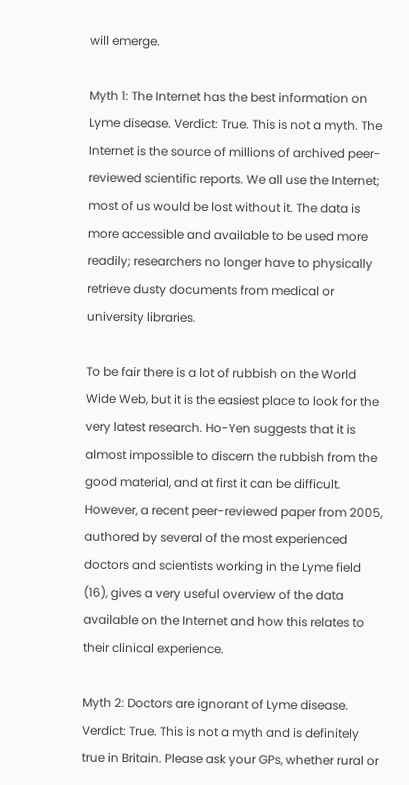will emerge.

Myth 1: The Internet has the best information on Lyme disease. Verdict: True. This is not a myth. The Internet is the source of millions of archived peer-reviewed scientific reports. We all use the Internet; most of us would be lost without it. The data is more accessible and available to be used more readily; researchers no longer have to physically retrieve dusty documents from medical or university libraries.

To be fair there is a lot of rubbish on the World Wide Web, but it is the easiest place to look for the very latest research. Ho-Yen suggests that it is almost impossible to discern the rubbish from the good material, and at first it can be difficult. However, a recent peer-reviewed paper from 2005, authored by several of the most experienced doctors and scientists working in the Lyme field (16), gives a very useful overview of the data available on the Internet and how this relates to their clinical experience.

Myth 2: Doctors are ignorant of Lyme disease.
Verdict: True. This is not a myth and is definitely true in Britain. Please ask your GPs, whether rural or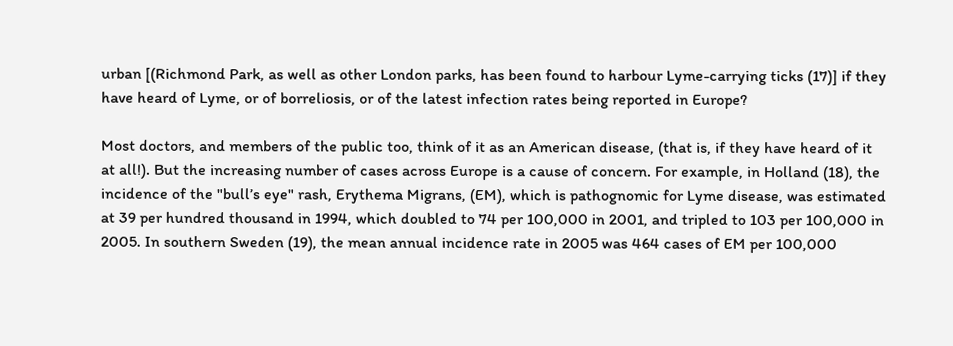urban [(Richmond Park, as well as other London parks, has been found to harbour Lyme-carrying ticks (17)] if they have heard of Lyme, or of borreliosis, or of the latest infection rates being reported in Europe?

Most doctors, and members of the public too, think of it as an American disease, (that is, if they have heard of it at all!). But the increasing number of cases across Europe is a cause of concern. For example, in Holland (18), the incidence of the "bull’s eye" rash, Erythema Migrans, (EM), which is pathognomic for Lyme disease, was estimated at 39 per hundred thousand in 1994, which doubled to 74 per 100,000 in 2001, and tripled to 103 per 100,000 in 2005. In southern Sweden (19), the mean annual incidence rate in 2005 was 464 cases of EM per 100,000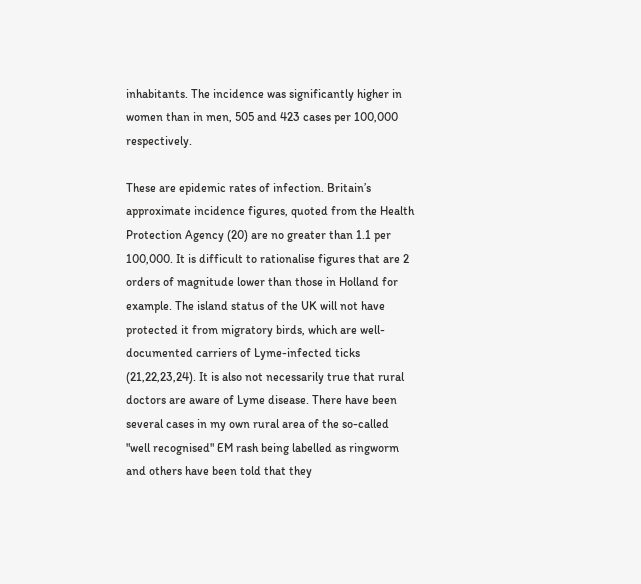inhabitants. The incidence was significantly higher in women than in men, 505 and 423 cases per 100,000 respectively.

These are epidemic rates of infection. Britain’s approximate incidence figures, quoted from the Health Protection Agency (20) are no greater than 1.1 per 100,000. It is difficult to rationalise figures that are 2 orders of magnitude lower than those in Holland for example. The island status of the UK will not have protected it from migratory birds, which are well-documented carriers of Lyme-infected ticks (21,22,23,24). It is also not necessarily true that rural doctors are aware of Lyme disease. There have been several cases in my own rural area of the so-called "well recognised" EM rash being labelled as ringworm and others have been told that they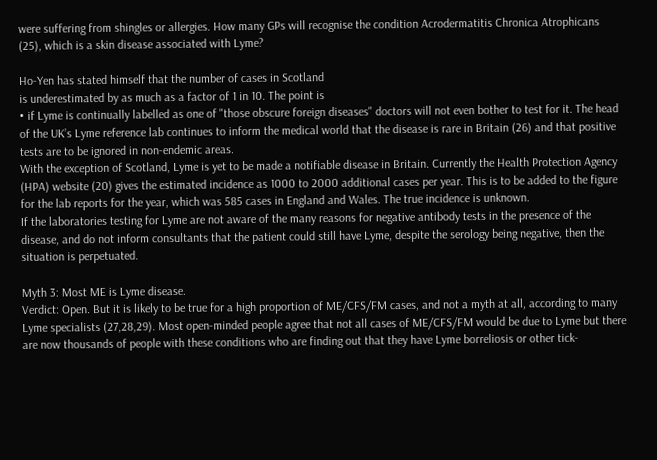were suffering from shingles or allergies. How many GPs will recognise the condition Acrodermatitis Chronica Atrophicans (25), which is a skin disease associated with Lyme?

Ho-Yen has stated himself that the number of cases in Scotland
is underestimated by as much as a factor of 1 in 10. The point is
• if Lyme is continually labelled as one of "those obscure foreign diseases" doctors will not even bother to test for it. The head of the UK’s Lyme reference lab continues to inform the medical world that the disease is rare in Britain (26) and that positive tests are to be ignored in non-endemic areas.
With the exception of Scotland, Lyme is yet to be made a notifiable disease in Britain. Currently the Health Protection Agency (HPA) website (20) gives the estimated incidence as 1000 to 2000 additional cases per year. This is to be added to the figure for the lab reports for the year, which was 585 cases in England and Wales. The true incidence is unknown.
If the laboratories testing for Lyme are not aware of the many reasons for negative antibody tests in the presence of the disease, and do not inform consultants that the patient could still have Lyme, despite the serology being negative, then the situation is perpetuated.

Myth 3: Most ME is Lyme disease.
Verdict: Open. But it is likely to be true for a high proportion of ME/CFS/FM cases, and not a myth at all, according to many Lyme specialists (27,28,29). Most open-minded people agree that not all cases of ME/CFS/FM would be due to Lyme but there are now thousands of people with these conditions who are finding out that they have Lyme borreliosis or other tick-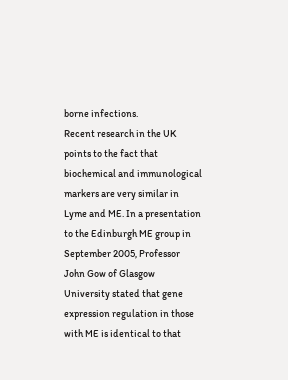borne infections.
Recent research in the UK points to the fact that biochemical and immunological markers are very similar in Lyme and ME. In a presentation to the Edinburgh ME group in September 2005, Professor John Gow of Glasgow University stated that gene expression regulation in those with ME is identical to that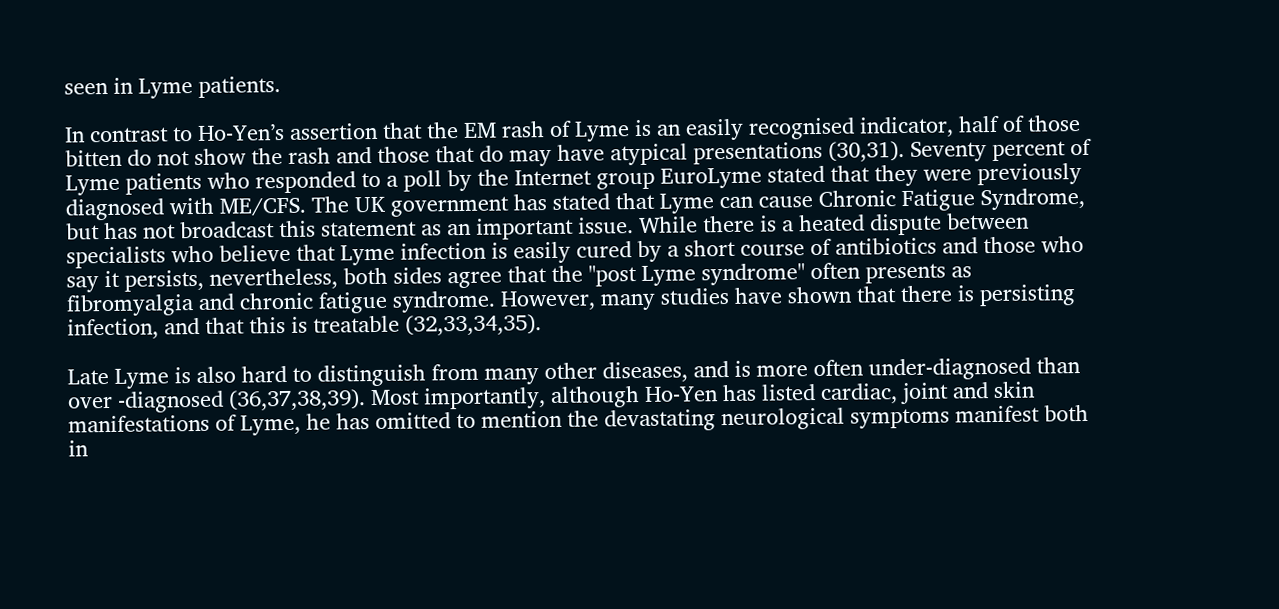seen in Lyme patients.

In contrast to Ho-Yen’s assertion that the EM rash of Lyme is an easily recognised indicator, half of those bitten do not show the rash and those that do may have atypical presentations (30,31). Seventy percent of Lyme patients who responded to a poll by the Internet group EuroLyme stated that they were previously diagnosed with ME/CFS. The UK government has stated that Lyme can cause Chronic Fatigue Syndrome, but has not broadcast this statement as an important issue. While there is a heated dispute between specialists who believe that Lyme infection is easily cured by a short course of antibiotics and those who say it persists, nevertheless, both sides agree that the "post Lyme syndrome" often presents as fibromyalgia and chronic fatigue syndrome. However, many studies have shown that there is persisting infection, and that this is treatable (32,33,34,35).

Late Lyme is also hard to distinguish from many other diseases, and is more often under-diagnosed than over -diagnosed (36,37,38,39). Most importantly, although Ho-Yen has listed cardiac, joint and skin manifestations of Lyme, he has omitted to mention the devastating neurological symptoms manifest both in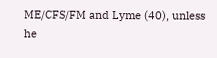ME/CFS/FM and Lyme (40), unless he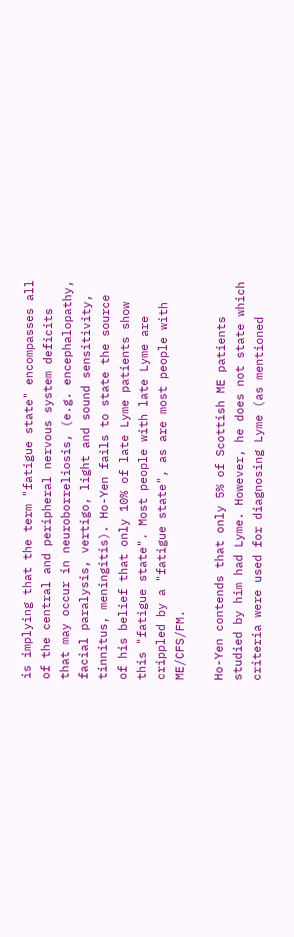is implying that the term "fatigue state" encompasses all of the central and peripheral nervous system deficits that may occur in neuroborreliosis, (e.g. encephalopathy, facial paralysis, vertigo, light and sound sensitivity, tinnitus, meningitis). Ho-Yen fails to state the source of his belief that only 10% of late Lyme patients show this "fatigue state". Most people with late Lyme are crippled by a "fatigue state", as are most people with ME/CFS/FM.

Ho-Yen contends that only 5% of Scottish ME patients studied by him had Lyme. However, he does not state which criteria were used for diagnosing Lyme (as mentioned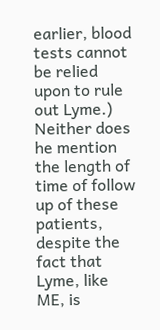earlier, blood tests cannot be relied upon to rule out Lyme.) Neither does he mention the length of time of follow up of these patients, despite the fact that Lyme, like ME, is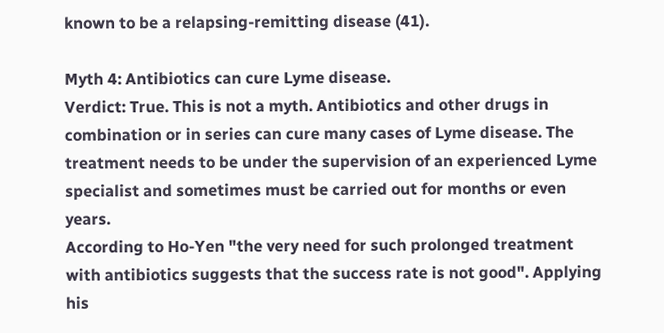known to be a relapsing-remitting disease (41).

Myth 4: Antibiotics can cure Lyme disease.
Verdict: True. This is not a myth. Antibiotics and other drugs in combination or in series can cure many cases of Lyme disease. The treatment needs to be under the supervision of an experienced Lyme specialist and sometimes must be carried out for months or even years.
According to Ho-Yen "the very need for such prolonged treatment with antibiotics suggests that the success rate is not good". Applying his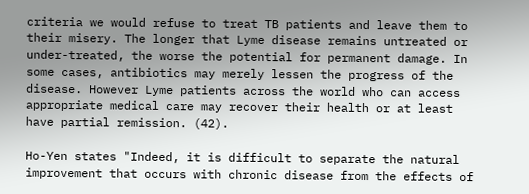criteria we would refuse to treat TB patients and leave them to their misery. The longer that Lyme disease remains untreated or under-treated, the worse the potential for permanent damage. In some cases, antibiotics may merely lessen the progress of the disease. However Lyme patients across the world who can access appropriate medical care may recover their health or at least have partial remission. (42).

Ho-Yen states "Indeed, it is difficult to separate the natural improvement that occurs with chronic disease from the effects of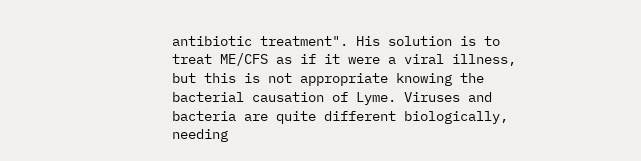antibiotic treatment". His solution is to treat ME/CFS as if it were a viral illness, but this is not appropriate knowing the bacterial causation of Lyme. Viruses and bacteria are quite different biologically, needing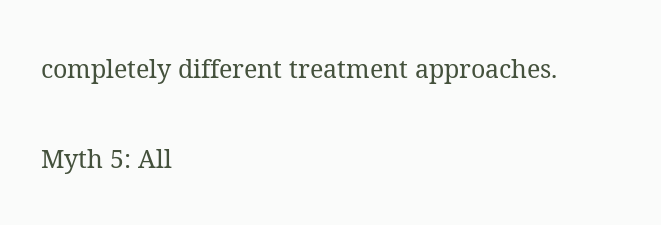completely different treatment approaches.

Myth 5: All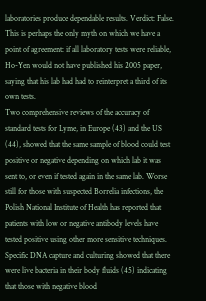laboratories produce dependable results. Verdict: False. This is perhaps the only myth on which we have a point of agreement: if all laboratory tests were reliable, Ho-Yen would not have published his 2005 paper, saying that his lab had had to reinterpret a third of its own tests.
Two comprehensive reviews of the accuracy of standard tests for Lyme, in Europe (43) and the US (44), showed that the same sample of blood could test positive or negative depending on which lab it was sent to, or even if tested again in the same lab. Worse still for those with suspected Borrelia infections, the Polish National Institute of Health has reported that patients with low or negative antibody levels have tested positive using other more sensitive techniques. Specific DNA capture and culturing showed that there were live bacteria in their body fluids (45) indicating that those with negative blood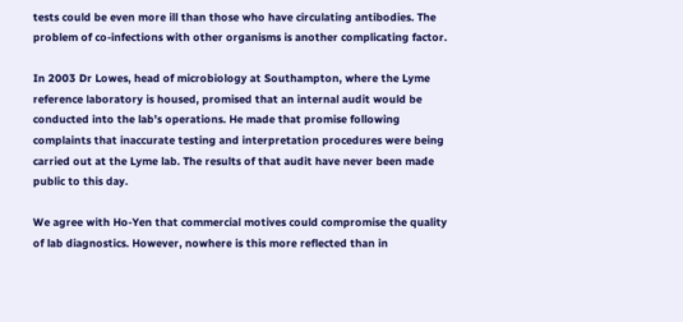tests could be even more ill than those who have circulating antibodies. The problem of co-infections with other organisms is another complicating factor.

In 2003 Dr Lowes, head of microbiology at Southampton, where the Lyme reference laboratory is housed, promised that an internal audit would be conducted into the lab’s operations. He made that promise following complaints that inaccurate testing and interpretation procedures were being carried out at the Lyme lab. The results of that audit have never been made public to this day.

We agree with Ho-Yen that commercial motives could compromise the quality of lab diagnostics. However, nowhere is this more reflected than in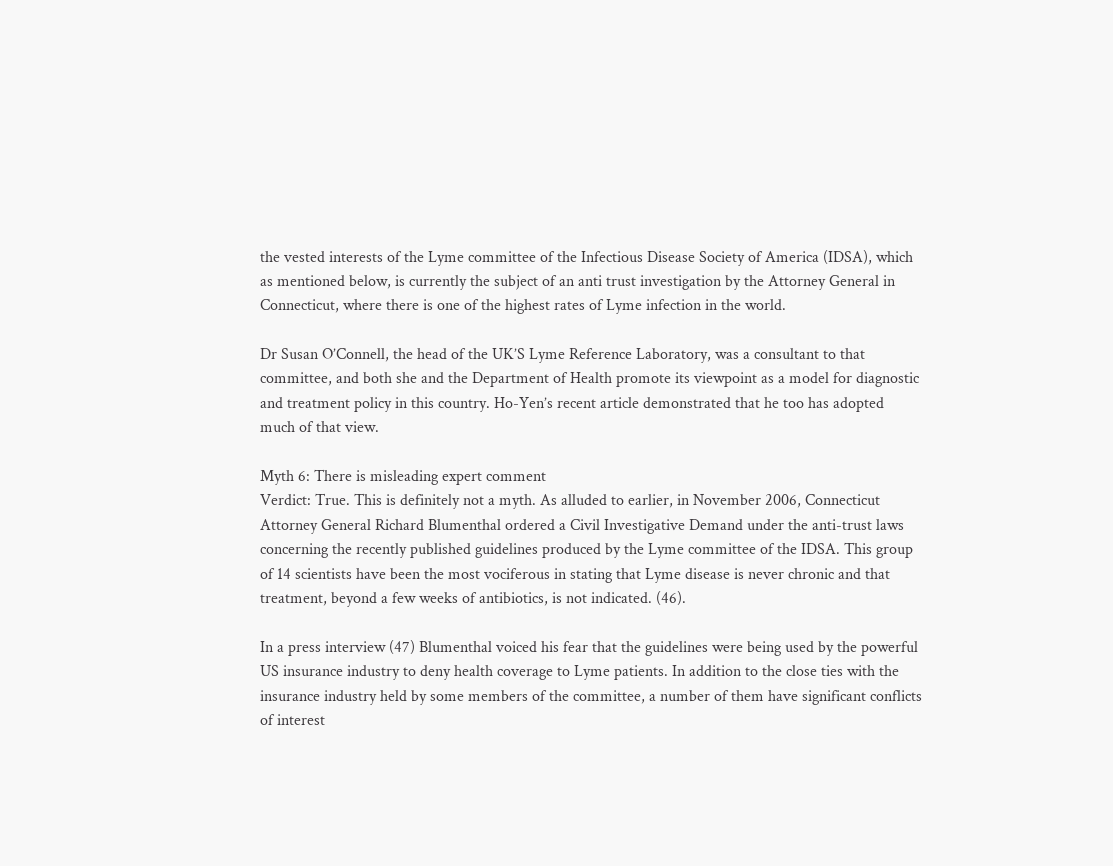the vested interests of the Lyme committee of the Infectious Disease Society of America (IDSA), which as mentioned below, is currently the subject of an anti trust investigation by the Attorney General in Connecticut, where there is one of the highest rates of Lyme infection in the world.

Dr Susan O’Connell, the head of the UK’S Lyme Reference Laboratory, was a consultant to that committee, and both she and the Department of Health promote its viewpoint as a model for diagnostic and treatment policy in this country. Ho-Yen’s recent article demonstrated that he too has adopted much of that view.

Myth 6: There is misleading expert comment
Verdict: True. This is definitely not a myth. As alluded to earlier, in November 2006, Connecticut Attorney General Richard Blumenthal ordered a Civil Investigative Demand under the anti-trust laws concerning the recently published guidelines produced by the Lyme committee of the IDSA. This group of 14 scientists have been the most vociferous in stating that Lyme disease is never chronic and that treatment, beyond a few weeks of antibiotics, is not indicated. (46).

In a press interview (47) Blumenthal voiced his fear that the guidelines were being used by the powerful US insurance industry to deny health coverage to Lyme patients. In addition to the close ties with the insurance industry held by some members of the committee, a number of them have significant conflicts of interest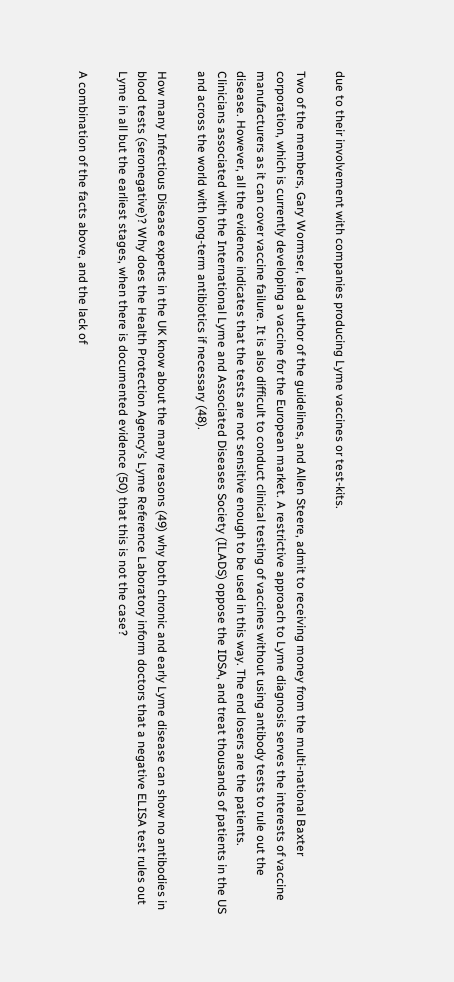due to their involvement with companies producing Lyme vaccines or test-kits.

Two of the members, Gary Wormser, lead author of the guidelines, and Allen Steere, admit to receiving money from the multi-national Baxter corporation, which is currently developing a vaccine for the European market. A restrictive approach to Lyme diagnosis serves the interests of vaccine manufacturers as it can cover vaccine failure. It is also difficult to conduct clinical testing of vaccines without using antibody tests to rule out the disease. However, all the evidence indicates that the tests are not sensitive enough to be used in this way. The end losers are the patients.
Clinicians associated with the International Lyme and Associated Diseases Society (ILADS) oppose the IDSA, and treat thousands of patients in the US and across the world with long-term antibiotics if necessary (48).

How many Infectious Disease experts in the UK know about the many reasons (49) why both chronic and early Lyme disease can show no antibodies in blood tests (seronegative)? Why does the Health Protection Agency’s Lyme Reference Laboratory inform doctors that a negative ELISA test rules out Lyme in all but the earliest stages, when there is documented evidence (50) that this is not the case?

A combination of the facts above, and the lack of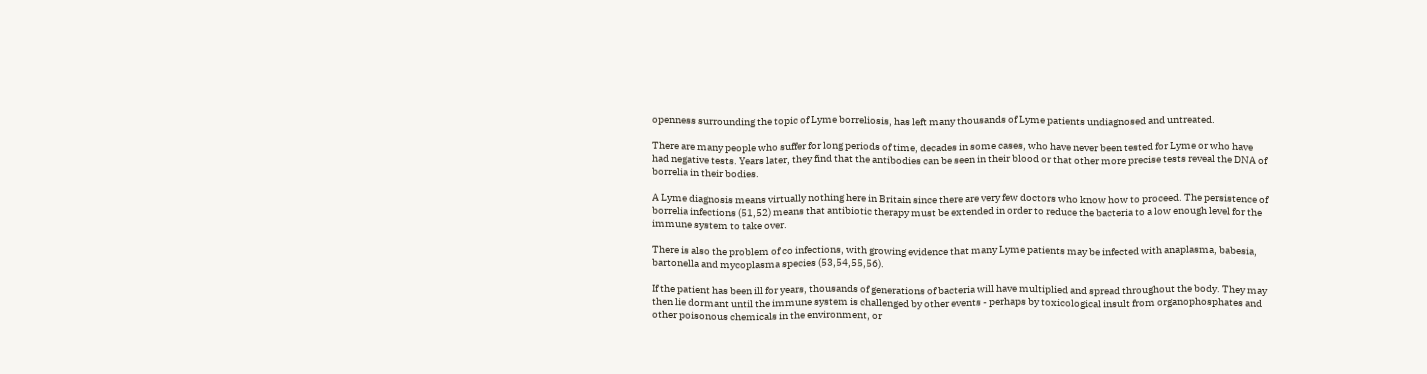openness surrounding the topic of Lyme borreliosis, has left many thousands of Lyme patients undiagnosed and untreated.

There are many people who suffer for long periods of time, decades in some cases, who have never been tested for Lyme or who have had negative tests. Years later, they find that the antibodies can be seen in their blood or that other more precise tests reveal the DNA of borrelia in their bodies.

A Lyme diagnosis means virtually nothing here in Britain since there are very few doctors who know how to proceed. The persistence of borrelia infections (51,52) means that antibiotic therapy must be extended in order to reduce the bacteria to a low enough level for the immune system to take over.

There is also the problem of co infections, with growing evidence that many Lyme patients may be infected with anaplasma, babesia, bartonella and mycoplasma species (53,54,55,56).

If the patient has been ill for years, thousands of generations of bacteria will have multiplied and spread throughout the body. They may then lie dormant until the immune system is challenged by other events - perhaps by toxicological insult from organophosphates and other poisonous chemicals in the environment, or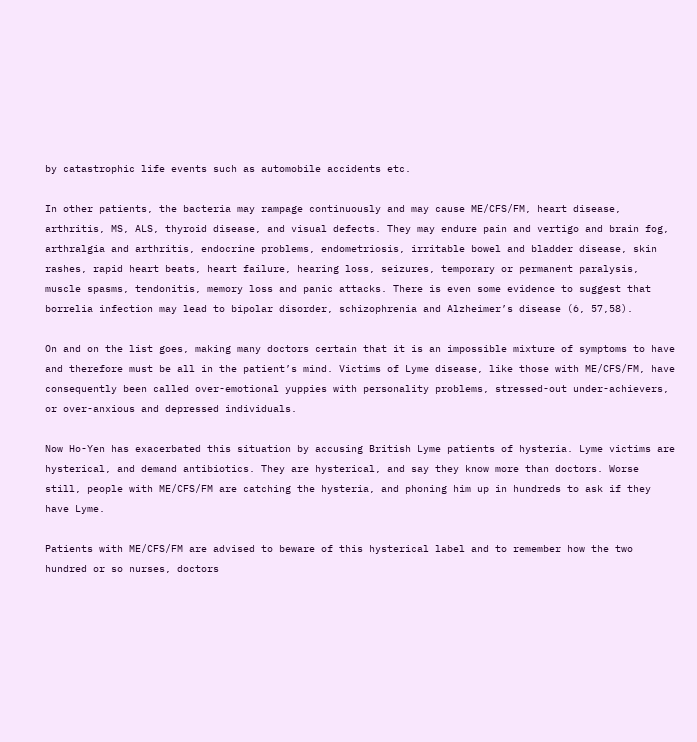by catastrophic life events such as automobile accidents etc.

In other patients, the bacteria may rampage continuously and may cause ME/CFS/FM, heart disease, arthritis, MS, ALS, thyroid disease, and visual defects. They may endure pain and vertigo and brain fog, arthralgia and arthritis, endocrine problems, endometriosis, irritable bowel and bladder disease, skin rashes, rapid heart beats, heart failure, hearing loss, seizures, temporary or permanent paralysis, muscle spasms, tendonitis, memory loss and panic attacks. There is even some evidence to suggest that borrelia infection may lead to bipolar disorder, schizophrenia and Alzheimer’s disease (6, 57,58).

On and on the list goes, making many doctors certain that it is an impossible mixture of symptoms to have and therefore must be all in the patient’s mind. Victims of Lyme disease, like those with ME/CFS/FM, have consequently been called over-emotional yuppies with personality problems, stressed-out under-achievers, or over-anxious and depressed individuals.

Now Ho-Yen has exacerbated this situation by accusing British Lyme patients of hysteria. Lyme victims are hysterical, and demand antibiotics. They are hysterical, and say they know more than doctors. Worse still, people with ME/CFS/FM are catching the hysteria, and phoning him up in hundreds to ask if they have Lyme.

Patients with ME/CFS/FM are advised to beware of this hysterical label and to remember how the two hundred or so nurses, doctors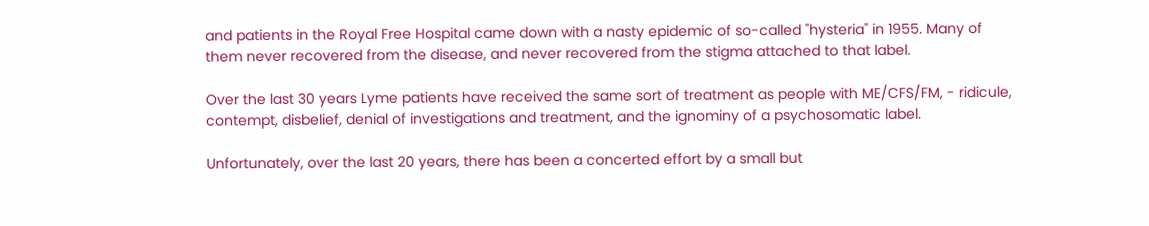and patients in the Royal Free Hospital came down with a nasty epidemic of so-called "hysteria" in 1955. Many of them never recovered from the disease, and never recovered from the stigma attached to that label.

Over the last 30 years Lyme patients have received the same sort of treatment as people with ME/CFS/FM, - ridicule, contempt, disbelief, denial of investigations and treatment, and the ignominy of a psychosomatic label.

Unfortunately, over the last 20 years, there has been a concerted effort by a small but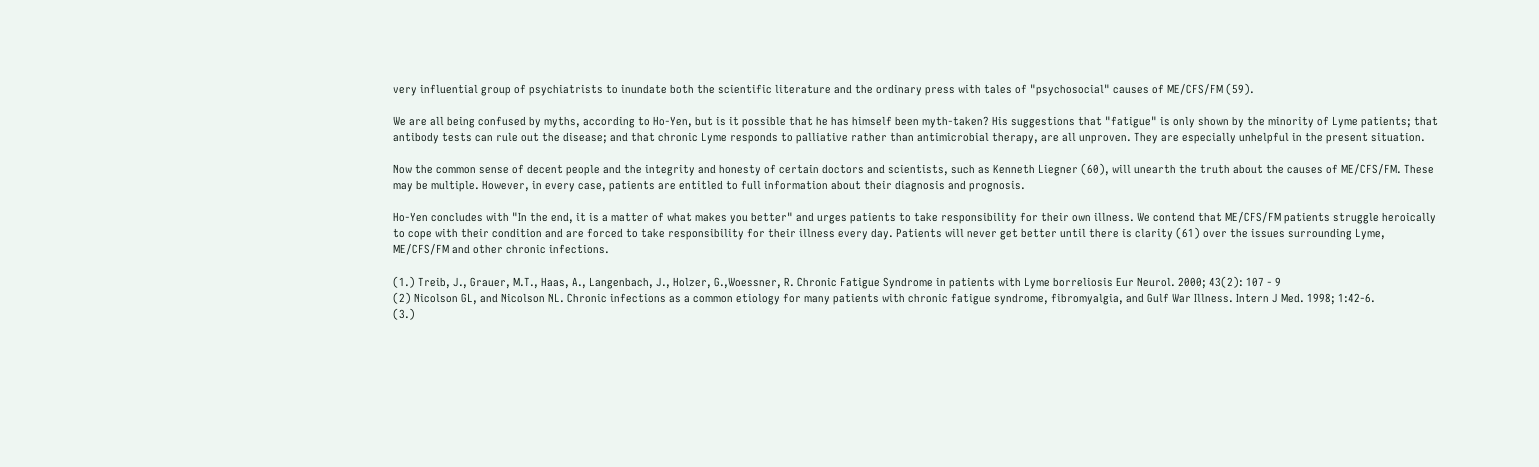very influential group of psychiatrists to inundate both the scientific literature and the ordinary press with tales of "psychosocial" causes of ME/CFS/FM (59).

We are all being confused by myths, according to Ho-Yen, but is it possible that he has himself been myth-taken? His suggestions that "fatigue" is only shown by the minority of Lyme patients; that antibody tests can rule out the disease; and that chronic Lyme responds to palliative rather than antimicrobial therapy, are all unproven. They are especially unhelpful in the present situation.

Now the common sense of decent people and the integrity and honesty of certain doctors and scientists, such as Kenneth Liegner (60), will unearth the truth about the causes of ME/CFS/FM. These may be multiple. However, in every case, patients are entitled to full information about their diagnosis and prognosis.

Ho-Yen concludes with "In the end, it is a matter of what makes you better" and urges patients to take responsibility for their own illness. We contend that ME/CFS/FM patients struggle heroically to cope with their condition and are forced to take responsibility for their illness every day. Patients will never get better until there is clarity (61) over the issues surrounding Lyme, ME/CFS/FM and other chronic infections.

(1.) Treib, J., Grauer, M.T., Haas, A., Langenbach, J., Holzer, G.,Woessner, R. Chronic Fatigue Syndrome in patients with Lyme borreliosis Eur Neurol. 2000; 43(2): 107 - 9
(2) Nicolson GL, and Nicolson NL. Chronic infections as a common etiology for many patients with chronic fatigue syndrome, fibromyalgia, and Gulf War Illness. Intern J Med. 1998; 1:42-6.
(3.)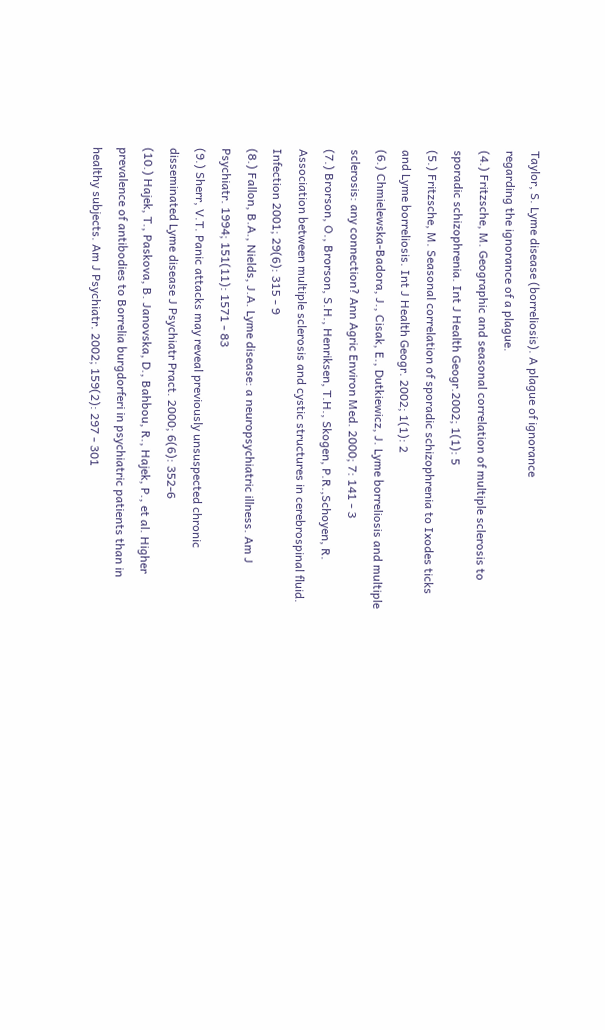Taylor, S. Lyme disease (borreliosis). A plague of ignorance
regarding the ignorance of a plague.
(4.) Fritzsche, M. Geographic and seasonal correlation of multiple sclerosis to sporadic schizophrenia. Int J Health Geogr.2002; 1(1): 5
(5.) Fritzsche, M. Seasonal correlation of sporadic schizophrenia to Ixodes ticks and Lyme borreliosis. Int J Health Geogr. 2002; 1(1): 2
(6.) Chmielewska-Badora, J., Cisak, E., Dutkiewicz, J. Lyme borreliosis and multiple sclerosis: any connection? Ann Agric Environ Med. 2000; 7: 141 - 3
(7.) Brorson, O., Brorson, S.H., Henriksen, T.H., Skogen, P.R.,Schoyen, R. Association between multiple sclerosis and cystic structures in cerebrospinal fluid. Infection 2001; 29(6): 315 - 9
(8.) Fallon, B.A., Nields, J.A. Lyme disease: a neuropsychiatric illness. Am J Psychiatr. 1994; 151(11): 1571 - 83
(9.) Sherr, V.T. Panic attacks may reveal previously unsuspected chronic disseminated Lyme disease J Psychiatr Pract. 2000; 6(6): 352-6
(10.) Hajek, T., Paskova, B. Janovska, D., Bahbou, R., Hajek, P., et al. Higher prevalence of antibodies to Borrelia burgdorferi in psychiatric patients than in healthy subjects. Am J Psychiatr. 2002; 159(2): 297 - 301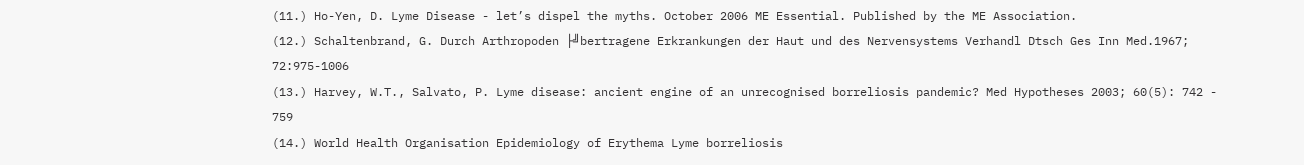(11.) Ho-Yen, D. Lyme Disease - let’s dispel the myths. October 2006 ME Essential. Published by the ME Association.
(12.) Schaltenbrand, G. Durch Arthropoden ├╝bertragene Erkrankungen der Haut und des Nervensystems Verhandl Dtsch Ges Inn Med.1967; 72:975-1006
(13.) Harvey, W.T., Salvato, P. Lyme disease: ancient engine of an unrecognised borreliosis pandemic? Med Hypotheses 2003; 60(5): 742 - 759
(14.) World Health Organisation Epidemiology of Erythema Lyme borreliosis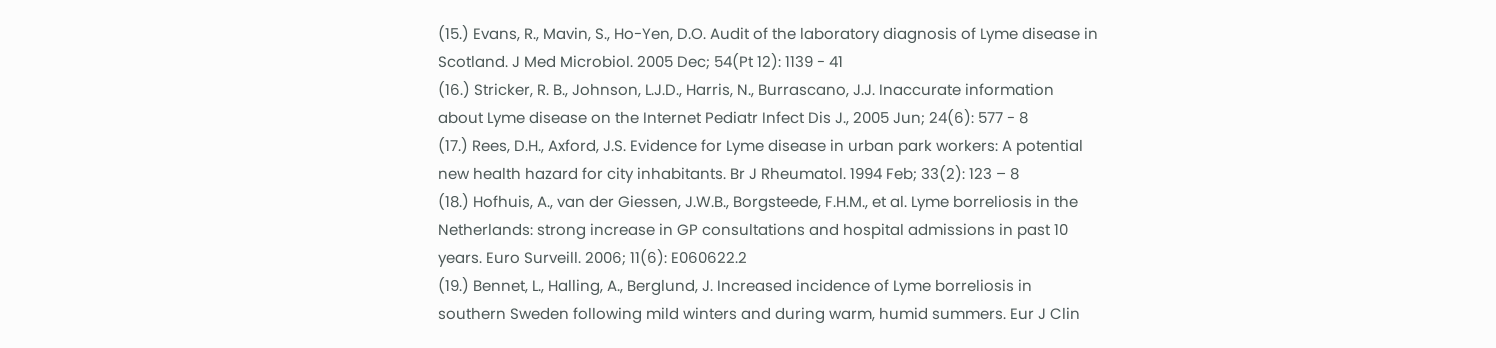(15.) Evans, R., Mavin, S., Ho-Yen, D.O. Audit of the laboratory diagnosis of Lyme disease in Scotland. J Med Microbiol. 2005 Dec; 54(Pt 12): 1139 - 41
(16.) Stricker, R. B., Johnson, L.J.D., Harris, N., Burrascano, J.J. Inaccurate information about Lyme disease on the Internet Pediatr Infect Dis J., 2005 Jun; 24(6): 577 - 8
(17.) Rees, D.H., Axford, J.S. Evidence for Lyme disease in urban park workers: A potential new health hazard for city inhabitants. Br J Rheumatol. 1994 Feb; 33(2): 123 – 8
(18.) Hofhuis, A., van der Giessen, J.W.B., Borgsteede, F.H.M., et al. Lyme borreliosis in the Netherlands: strong increase in GP consultations and hospital admissions in past 10 years. Euro Surveill. 2006; 11(6): E060622.2
(19.) Bennet, L., Halling, A., Berglund, J. Increased incidence of Lyme borreliosis in southern Sweden following mild winters and during warm, humid summers. Eur J Clin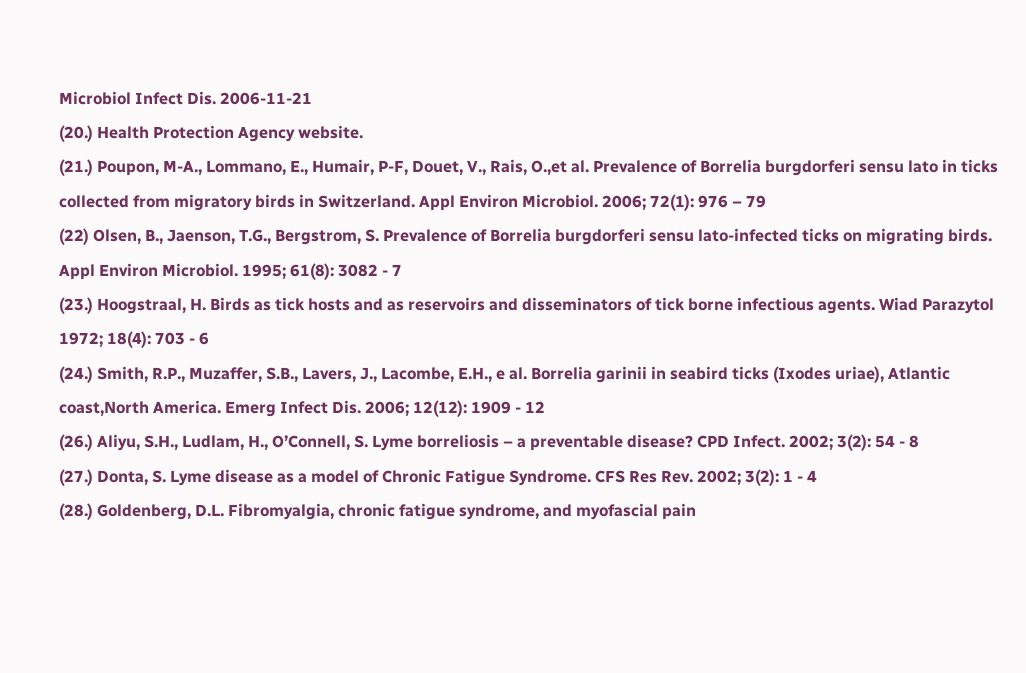Microbiol Infect Dis. 2006-11-21
(20.) Health Protection Agency website.
(21.) Poupon, M-A., Lommano, E., Humair, P-F, Douet, V., Rais, O.,et al. Prevalence of Borrelia burgdorferi sensu lato in ticks collected from migratory birds in Switzerland. Appl Environ Microbiol. 2006; 72(1): 976 – 79
(22) Olsen, B., Jaenson, T.G., Bergstrom, S. Prevalence of Borrelia burgdorferi sensu lato-infected ticks on migrating birds. Appl Environ Microbiol. 1995; 61(8): 3082 - 7
(23.) Hoogstraal, H. Birds as tick hosts and as reservoirs and disseminators of tick borne infectious agents. Wiad Parazytol 1972; 18(4): 703 - 6
(24.) Smith, R.P., Muzaffer, S.B., Lavers, J., Lacombe, E.H., e al. Borrelia garinii in seabird ticks (Ixodes uriae), Atlantic coast,North America. Emerg Infect Dis. 2006; 12(12): 1909 - 12
(26.) Aliyu, S.H., Ludlam, H., O’Connell, S. Lyme borreliosis – a preventable disease? CPD Infect. 2002; 3(2): 54 - 8
(27.) Donta, S. Lyme disease as a model of Chronic Fatigue Syndrome. CFS Res Rev. 2002; 3(2): 1 - 4
(28.) Goldenberg, D.L. Fibromyalgia, chronic fatigue syndrome, and myofascial pain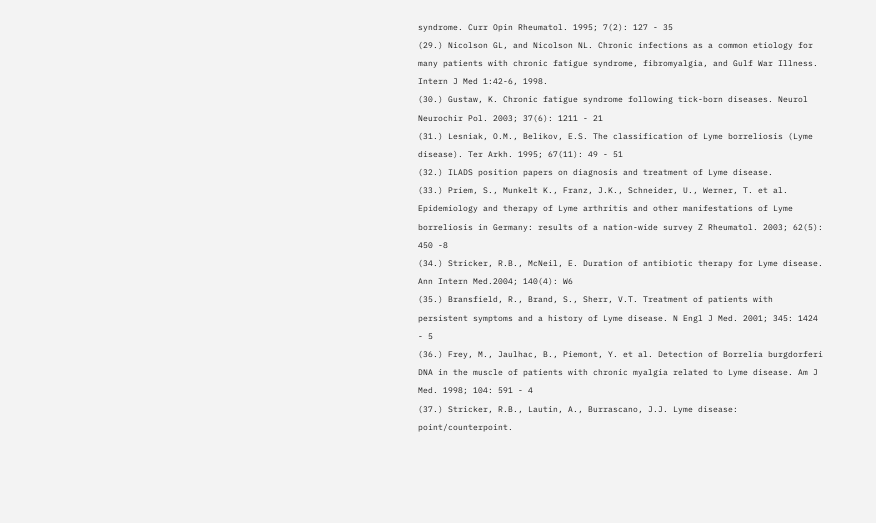syndrome. Curr Opin Rheumatol. 1995; 7(2): 127 - 35
(29.) Nicolson GL, and Nicolson NL. Chronic infections as a common etiology for many patients with chronic fatigue syndrome, fibromyalgia, and Gulf War Illness. Intern J Med 1:42-6, 1998.
(30.) Gustaw, K. Chronic fatigue syndrome following tick-born diseases. Neurol Neurochir Pol. 2003; 37(6): 1211 - 21
(31.) Lesniak, O.M., Belikov, E.S. The classification of Lyme borreliosis (Lyme disease). Ter Arkh. 1995; 67(11): 49 - 51
(32.) ILADS position papers on diagnosis and treatment of Lyme disease.
(33.) Priem, S., Munkelt K., Franz, J.K., Schneider, U., Werner, T. et al. Epidemiology and therapy of Lyme arthritis and other manifestations of Lyme borreliosis in Germany: results of a nation-wide survey Z Rheumatol. 2003; 62(5): 450 -8
(34.) Stricker, R.B., McNeil, E. Duration of antibiotic therapy for Lyme disease. Ann Intern Med.2004; 140(4): W6
(35.) Bransfield, R., Brand, S., Sherr, V.T. Treatment of patients with persistent symptoms and a history of Lyme disease. N Engl J Med. 2001; 345: 1424 - 5
(36.) Frey, M., Jaulhac, B., Piemont, Y. et al. Detection of Borrelia burgdorferi DNA in the muscle of patients with chronic myalgia related to Lyme disease. Am J Med. 1998; 104: 591 - 4
(37.) Stricker, R.B., Lautin, A., Burrascano, J.J. Lyme disease: point/counterpoint.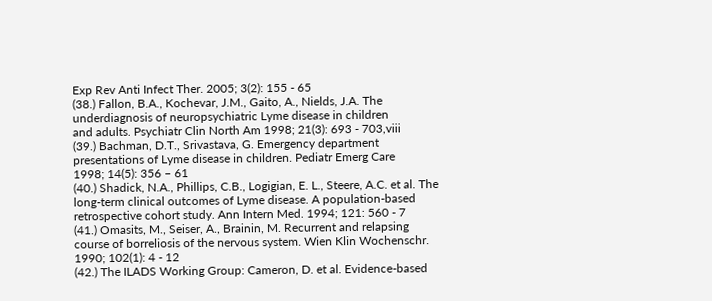Exp Rev Anti Infect Ther. 2005; 3(2): 155 - 65
(38.) Fallon, B.A., Kochevar, J.M., Gaito, A., Nields, J.A. The
underdiagnosis of neuropsychiatric Lyme disease in children
and adults. Psychiatr Clin North Am 1998; 21(3): 693 - 703,viii
(39.) Bachman, D.T., Srivastava, G. Emergency department
presentations of Lyme disease in children. Pediatr Emerg Care
1998; 14(5): 356 – 61
(40.) Shadick, N.A., Phillips, C.B., Logigian, E. L., Steere, A.C. et al. The long-term clinical outcomes of Lyme disease. A population-based retrospective cohort study. Ann Intern Med. 1994; 121: 560 - 7
(41.) Omasits, M., Seiser, A., Brainin, M. Recurrent and relapsing course of borreliosis of the nervous system. Wien Klin Wochenschr. 1990; 102(1): 4 - 12
(42.) The ILADS Working Group: Cameron, D. et al. Evidence-based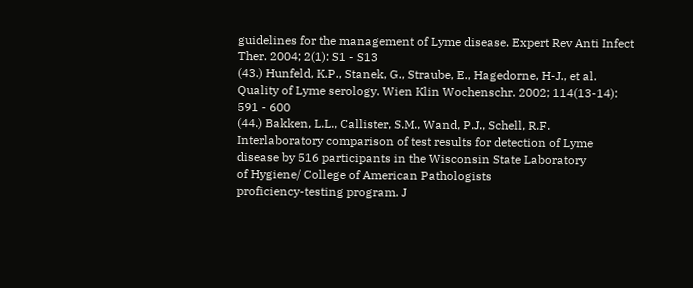guidelines for the management of Lyme disease. Expert Rev Anti Infect Ther. 2004; 2(1): S1 - S13
(43.) Hunfeld, K.P., Stanek, G., Straube, E., Hagedorne, H-J., et al. Quality of Lyme serology. Wien Klin Wochenschr. 2002; 114(13-14): 591 - 600
(44.) Bakken, L.L., Callister, S.M., Wand, P.J., Schell, R.F.
Interlaboratory comparison of test results for detection of Lyme
disease by 516 participants in the Wisconsin State Laboratory
of Hygiene/ College of American Pathologists
proficiency-testing program. J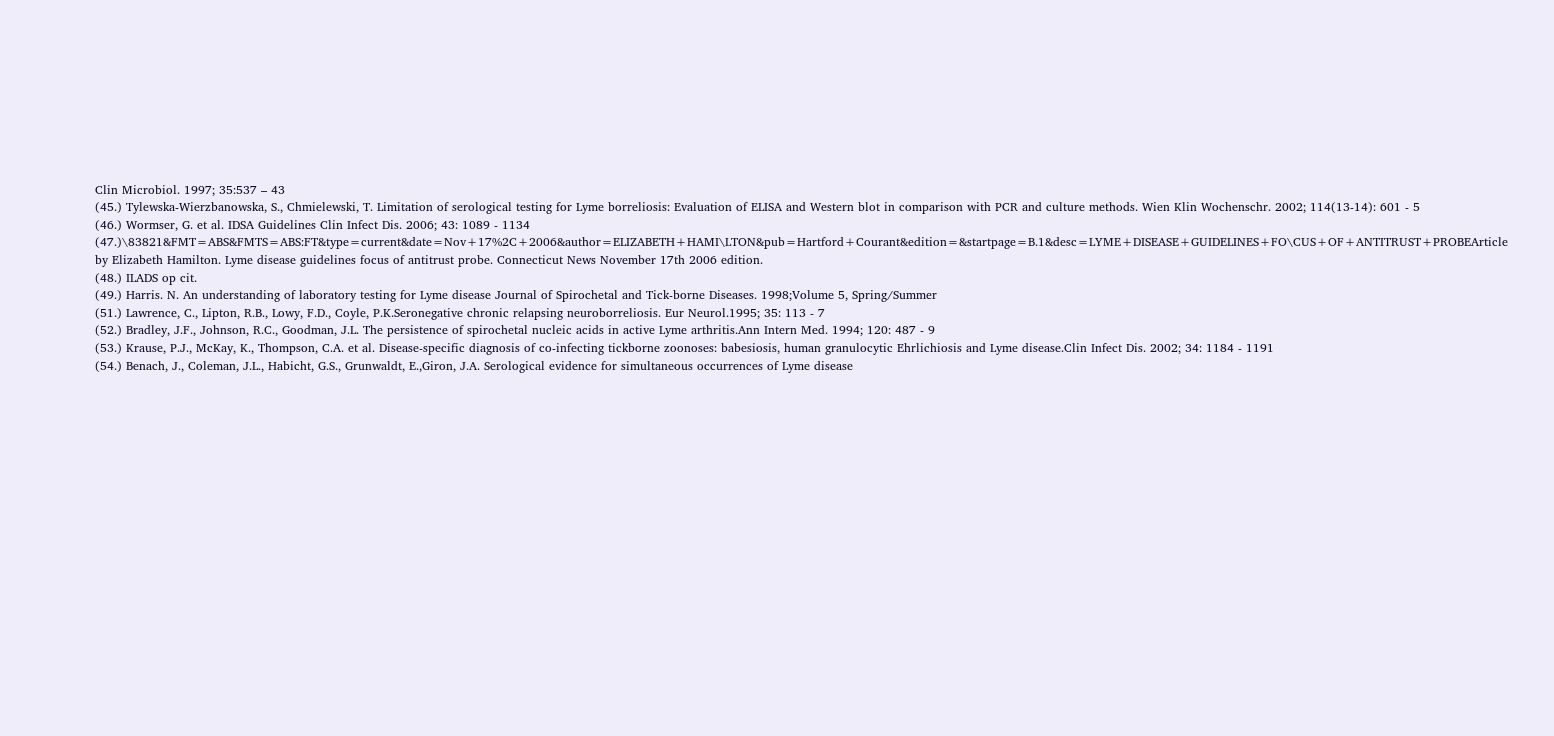Clin Microbiol. 1997; 35:537 – 43
(45.) Tylewska-Wierzbanowska, S., Chmielewski, T. Limitation of serological testing for Lyme borreliosis: Evaluation of ELISA and Western blot in comparison with PCR and culture methods. Wien Klin Wochenschr. 2002; 114(13-14): 601 - 5
(46.) Wormser, G. et al. IDSA Guidelines Clin Infect Dis. 2006; 43: 1089 - 1134
(47.)\83821&FMT=ABS&FMTS=ABS:FT&type=current&date=Nov+17%2C+2006&author=ELIZABETH+HAMI\LTON&pub=Hartford+Courant&edition=&startpage=B.1&desc=LYME+DISEASE+GUIDELINES+FO\CUS+OF+ANTITRUST+PROBEArticle by Elizabeth Hamilton. Lyme disease guidelines focus of antitrust probe. Connecticut News November 17th 2006 edition.
(48.) ILADS op cit.
(49.) Harris. N. An understanding of laboratory testing for Lyme disease Journal of Spirochetal and Tick-borne Diseases. 1998;Volume 5, Spring/Summer
(51.) Lawrence, C., Lipton, R.B., Lowy, F.D., Coyle, P.K.Seronegative chronic relapsing neuroborreliosis. Eur Neurol.1995; 35: 113 - 7
(52.) Bradley, J.F., Johnson, R.C., Goodman, J.L. The persistence of spirochetal nucleic acids in active Lyme arthritis.Ann Intern Med. 1994; 120: 487 - 9
(53.) Krause, P.J., McKay, K., Thompson, C.A. et al. Disease-specific diagnosis of co-infecting tickborne zoonoses: babesiosis, human granulocytic Ehrlichiosis and Lyme disease.Clin Infect Dis. 2002; 34: 1184 - 1191
(54.) Benach, J., Coleman, J.L., Habicht, G.S., Grunwaldt, E.,Giron, J.A. Serological evidence for simultaneous occurrences of Lyme disease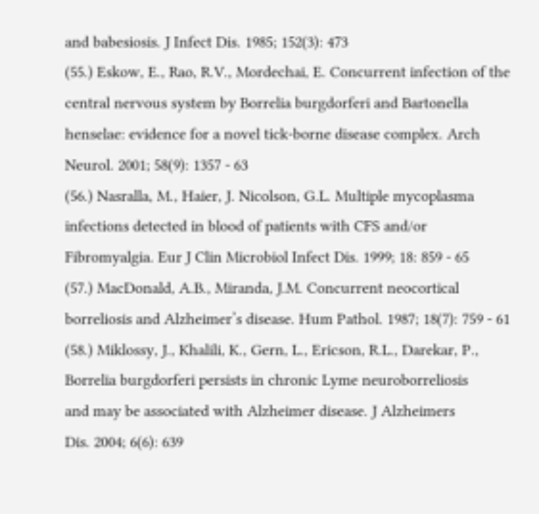and babesiosis. J Infect Dis. 1985; 152(3): 473
(55.) Eskow, E., Rao, R.V., Mordechai, E. Concurrent infection of the central nervous system by Borrelia burgdorferi and Bartonella henselae: evidence for a novel tick-borne disease complex. Arch Neurol. 2001; 58(9): 1357 - 63
(56.) Nasralla, M., Haier, J. Nicolson, G.L. Multiple mycoplasma infections detected in blood of patients with CFS and/or Fibromyalgia. Eur J Clin Microbiol Infect Dis. 1999; 18: 859 - 65
(57.) MacDonald, A.B., Miranda, J.M. Concurrent neocortical borreliosis and Alzheimer’s disease. Hum Pathol. 1987; 18(7): 759 - 61
(58.) Miklossy, J., Khalili, K., Gern, L., Ericson, R.L., Darekar, P.,
Borrelia burgdorferi persists in chronic Lyme neuroborreliosis
and may be associated with Alzheimer disease. J Alzheimers
Dis. 2004; 6(6): 639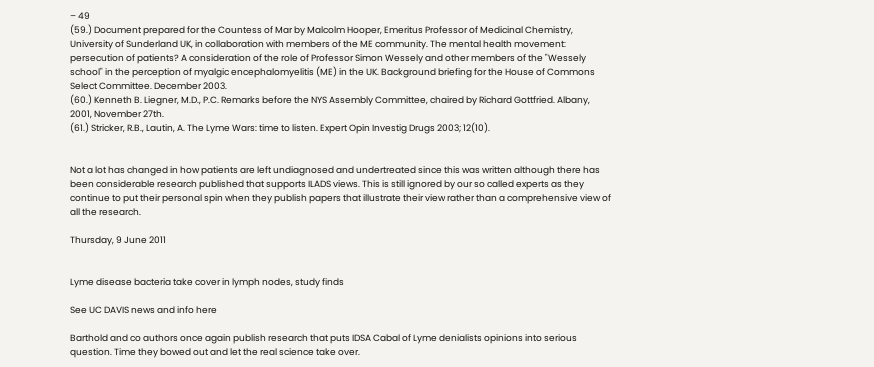– 49
(59.) Document prepared for the Countess of Mar by Malcolm Hooper, Emeritus Professor of Medicinal Chemistry, University of Sunderland UK, in collaboration with members of the ME community. The mental health movement: persecution of patients? A consideration of the role of Professor Simon Wessely and other members of the "Wessely school" in the perception of myalgic encephalomyelitis (ME) in the UK. Background briefing for the House of Commons Select Committee. December 2003.
(60.) Kenneth B. Liegner, M.D., P.C. Remarks before the NYS Assembly Committee, chaired by Richard Gottfried. Albany, 2001, November 27th.
(61.) Stricker, R.B., Lautin, A. The Lyme Wars: time to listen. Expert Opin Investig Drugs 2003; 12(10).


Not a lot has changed in how patients are left undiagnosed and undertreated since this was written although there has been considerable research published that supports ILADS views. This is still ignored by our so called experts as they continue to put their personal spin when they publish papers that illustrate their view rather than a comprehensive view of all the research.

Thursday, 9 June 2011


Lyme disease bacteria take cover in lymph nodes, study finds

See UC DAVIS news and info here

Barthold and co authors once again publish research that puts IDSA Cabal of Lyme denialists opinions into serious question. Time they bowed out and let the real science take over.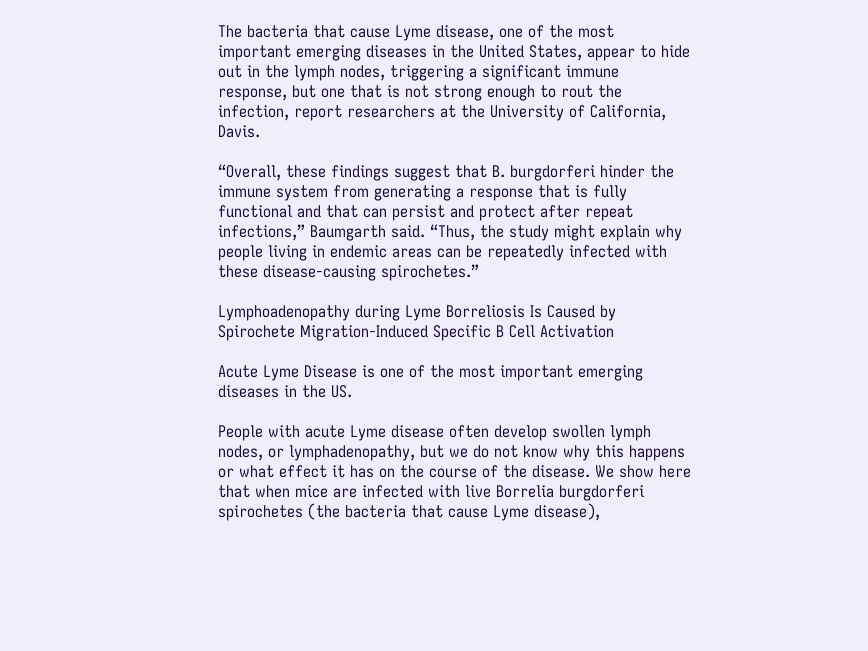The bacteria that cause Lyme disease, one of the most important emerging diseases in the United States, appear to hide out in the lymph nodes, triggering a significant immune response, but one that is not strong enough to rout the infection, report researchers at the University of California, Davis.

“Overall, these findings suggest that B. burgdorferi hinder the immune system from generating a response that is fully functional and that can persist and protect after repeat infections,” Baumgarth said. “Thus, the study might explain why people living in endemic areas can be repeatedly infected with these disease-causing spirochetes.”

Lymphoadenopathy during Lyme Borreliosis Is Caused by Spirochete Migration-Induced Specific B Cell Activation

Acute Lyme Disease is one of the most important emerging diseases in the US.

People with acute Lyme disease often develop swollen lymph nodes, or lymphadenopathy, but we do not know why this happens or what effect it has on the course of the disease. We show here that when mice are infected with live Borrelia burgdorferi spirochetes (the bacteria that cause Lyme disease),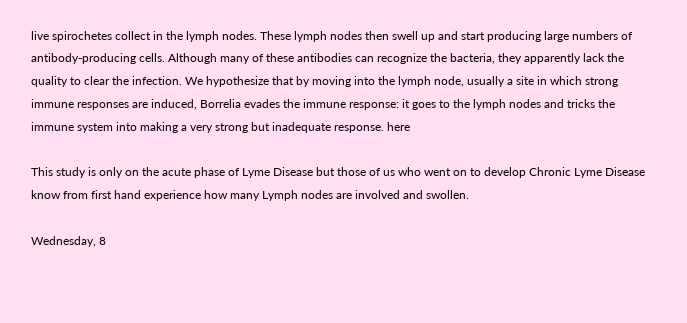live spirochetes collect in the lymph nodes. These lymph nodes then swell up and start producing large numbers of antibody-producing cells. Although many of these antibodies can recognize the bacteria, they apparently lack the quality to clear the infection. We hypothesize that by moving into the lymph node, usually a site in which strong immune responses are induced, Borrelia evades the immune response: it goes to the lymph nodes and tricks the immune system into making a very strong but inadequate response. here

This study is only on the acute phase of Lyme Disease but those of us who went on to develop Chronic Lyme Disease know from first hand experience how many Lymph nodes are involved and swollen.

Wednesday, 8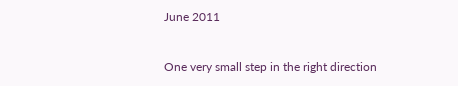June 2011


One very small step in the right direction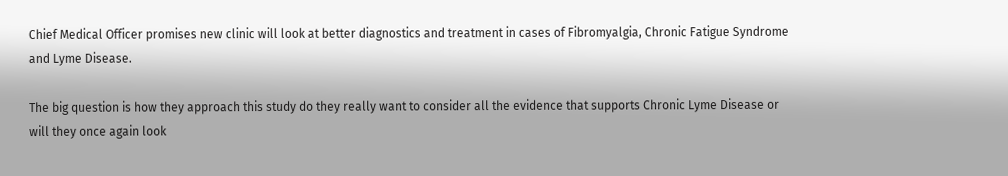Chief Medical Officer promises new clinic will look at better diagnostics and treatment in cases of Fibromyalgia, Chronic Fatigue Syndrome and Lyme Disease.

The big question is how they approach this study do they really want to consider all the evidence that supports Chronic Lyme Disease or will they once again look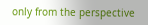only from the perspective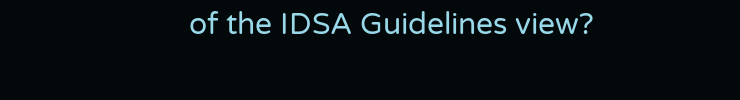of the IDSA Guidelines view?